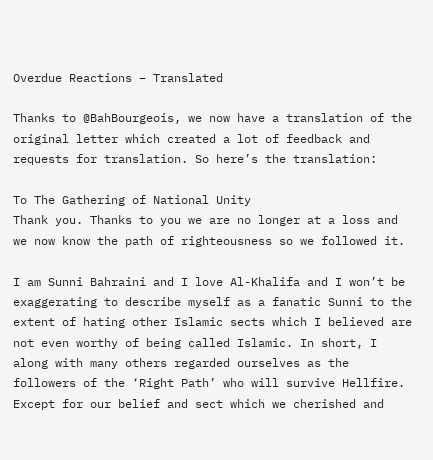Overdue Reactions – Translated

Thanks to @BahBourgeois, we now have a translation of the original letter which created a lot of feedback and requests for translation. So here’s the translation:

To The Gathering of National Unity
Thank you. Thanks to you we are no longer at a loss and we now know the path of righteousness so we followed it.

I am Sunni Bahraini and I love Al-Khalifa and I won’t be exaggerating to describe myself as a fanatic Sunni to the extent of hating other Islamic sects which I believed are not even worthy of being called Islamic. In short, I along with many others regarded ourselves as the followers of the ‘Right Path’ who will survive Hellfire. Except for our belief and sect which we cherished and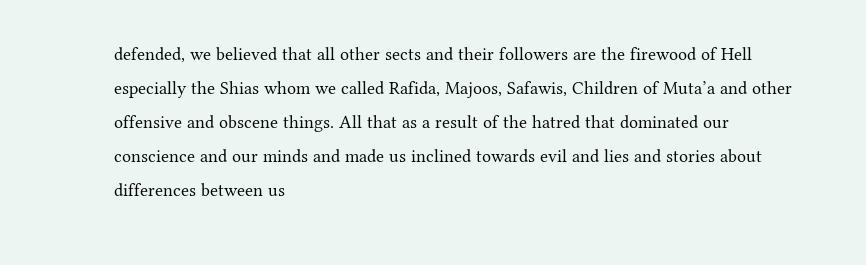defended, we believed that all other sects and their followers are the firewood of Hell especially the Shias whom we called Rafida, Majoos, Safawis, Children of Muta’a and other offensive and obscene things. All that as a result of the hatred that dominated our conscience and our minds and made us inclined towards evil and lies and stories about differences between us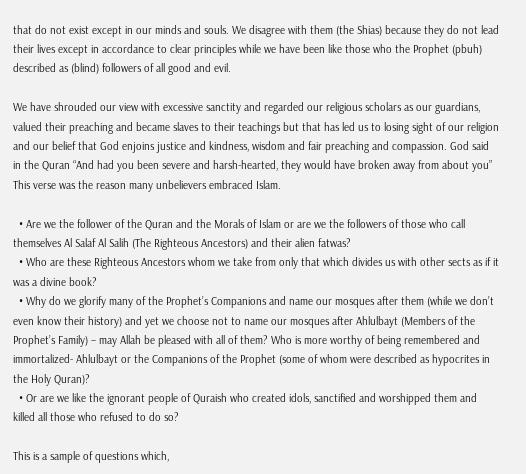that do not exist except in our minds and souls. We disagree with them (the Shias) because they do not lead their lives except in accordance to clear principles while we have been like those who the Prophet (pbuh) described as (blind) followers of all good and evil.

We have shrouded our view with excessive sanctity and regarded our religious scholars as our guardians, valued their preaching and became slaves to their teachings but that has led us to losing sight of our religion and our belief that God enjoins justice and kindness, wisdom and fair preaching and compassion. God said in the Quran “And had you been severe and harsh-hearted, they would have broken away from about you” This verse was the reason many unbelievers embraced Islam.

  • Are we the follower of the Quran and the Morals of Islam or are we the followers of those who call themselves Al Salaf Al Salih (The Righteous Ancestors) and their alien fatwas?
  • Who are these Righteous Ancestors whom we take from only that which divides us with other sects as if it was a divine book?
  • Why do we glorify many of the Prophet’s Companions and name our mosques after them (while we don’t even know their history) and yet we choose not to name our mosques after Ahlulbayt (Members of the Prophet’s Family) – may Allah be pleased with all of them? Who is more worthy of being remembered and immortalized- Ahlulbayt or the Companions of the Prophet (some of whom were described as hypocrites in the Holy Quran)?
  • Or are we like the ignorant people of Quraish who created idols, sanctified and worshipped them and killed all those who refused to do so?

This is a sample of questions which,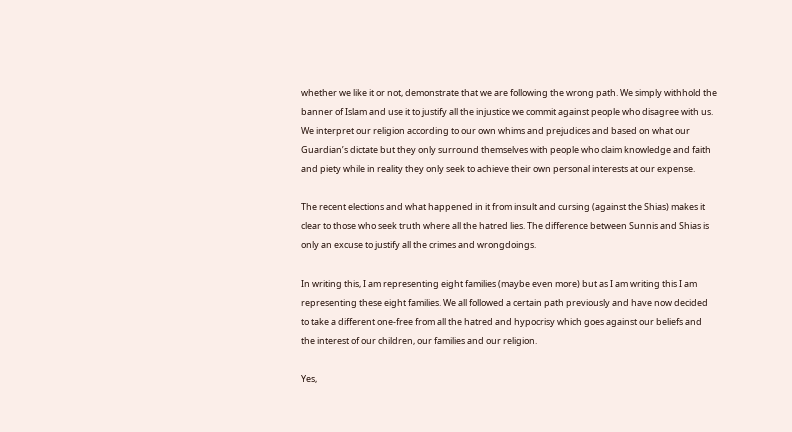whether we like it or not, demonstrate that we are following the wrong path. We simply withhold the banner of Islam and use it to justify all the injustice we commit against people who disagree with us. We interpret our religion according to our own whims and prejudices and based on what our Guardian’s dictate but they only surround themselves with people who claim knowledge and faith and piety while in reality they only seek to achieve their own personal interests at our expense.

The recent elections and what happened in it from insult and cursing (against the Shias) makes it clear to those who seek truth where all the hatred lies. The difference between Sunnis and Shias is only an excuse to justify all the crimes and wrongdoings.

In writing this, I am representing eight families (maybe even more) but as I am writing this I am representing these eight families. We all followed a certain path previously and have now decided to take a different one-free from all the hatred and hypocrisy which goes against our beliefs and the interest of our children, our families and our religion.

Yes,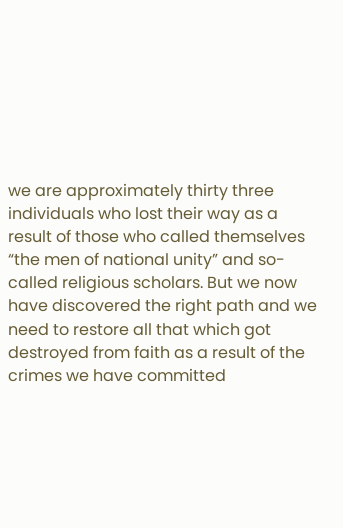we are approximately thirty three individuals who lost their way as a result of those who called themselves “the men of national unity” and so-called religious scholars. But we now have discovered the right path and we need to restore all that which got destroyed from faith as a result of the crimes we have committed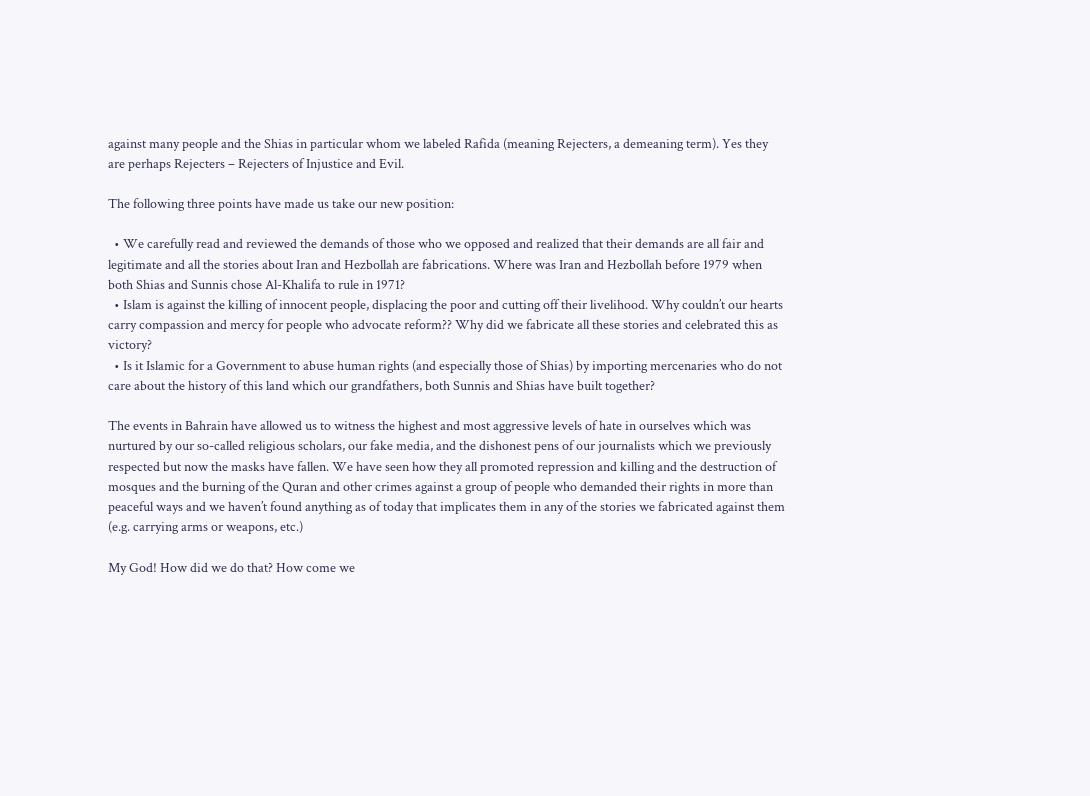against many people and the Shias in particular whom we labeled Rafida (meaning Rejecters, a demeaning term). Yes they are perhaps Rejecters – Rejecters of Injustice and Evil.

The following three points have made us take our new position:

  • We carefully read and reviewed the demands of those who we opposed and realized that their demands are all fair and legitimate and all the stories about Iran and Hezbollah are fabrications. Where was Iran and Hezbollah before 1979 when both Shias and Sunnis chose Al-Khalifa to rule in 1971?
  • Islam is against the killing of innocent people, displacing the poor and cutting off their livelihood. Why couldn’t our hearts carry compassion and mercy for people who advocate reform?? Why did we fabricate all these stories and celebrated this as victory?
  • Is it Islamic for a Government to abuse human rights (and especially those of Shias) by importing mercenaries who do not care about the history of this land which our grandfathers, both Sunnis and Shias have built together?

The events in Bahrain have allowed us to witness the highest and most aggressive levels of hate in ourselves which was nurtured by our so-called religious scholars, our fake media, and the dishonest pens of our journalists which we previously respected but now the masks have fallen. We have seen how they all promoted repression and killing and the destruction of mosques and the burning of the Quran and other crimes against a group of people who demanded their rights in more than peaceful ways and we haven’t found anything as of today that implicates them in any of the stories we fabricated against them (e.g. carrying arms or weapons, etc.)

My God! How did we do that? How come we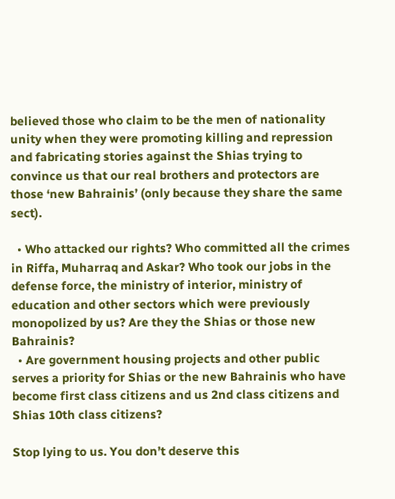believed those who claim to be the men of nationality unity when they were promoting killing and repression and fabricating stories against the Shias trying to convince us that our real brothers and protectors are those ‘new Bahrainis’ (only because they share the same sect).

  • Who attacked our rights? Who committed all the crimes in Riffa, Muharraq and Askar? Who took our jobs in the defense force, the ministry of interior, ministry of education and other sectors which were previously monopolized by us? Are they the Shias or those new Bahrainis?
  • Are government housing projects and other public serves a priority for Shias or the new Bahrainis who have become first class citizens and us 2nd class citizens and Shias 10th class citizens?

Stop lying to us. You don’t deserve this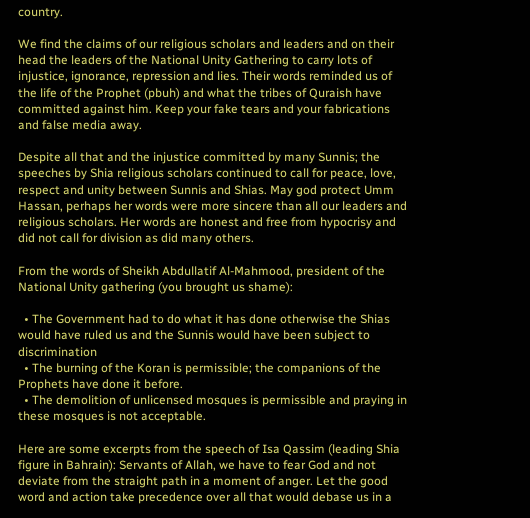country.

We find the claims of our religious scholars and leaders and on their head the leaders of the National Unity Gathering to carry lots of injustice, ignorance, repression and lies. Their words reminded us of the life of the Prophet (pbuh) and what the tribes of Quraish have committed against him. Keep your fake tears and your fabrications and false media away.

Despite all that and the injustice committed by many Sunnis; the speeches by Shia religious scholars continued to call for peace, love, respect and unity between Sunnis and Shias. May god protect Umm Hassan, perhaps her words were more sincere than all our leaders and religious scholars. Her words are honest and free from hypocrisy and did not call for division as did many others.

From the words of Sheikh Abdullatif Al-Mahmood, president of the National Unity gathering (you brought us shame):

  • The Government had to do what it has done otherwise the Shias would have ruled us and the Sunnis would have been subject to discrimination
  • The burning of the Koran is permissible; the companions of the Prophets have done it before.
  • The demolition of unlicensed mosques is permissible and praying in these mosques is not acceptable.

Here are some excerpts from the speech of Isa Qassim (leading Shia figure in Bahrain): Servants of Allah, we have to fear God and not deviate from the straight path in a moment of anger. Let the good word and action take precedence over all that would debase us in a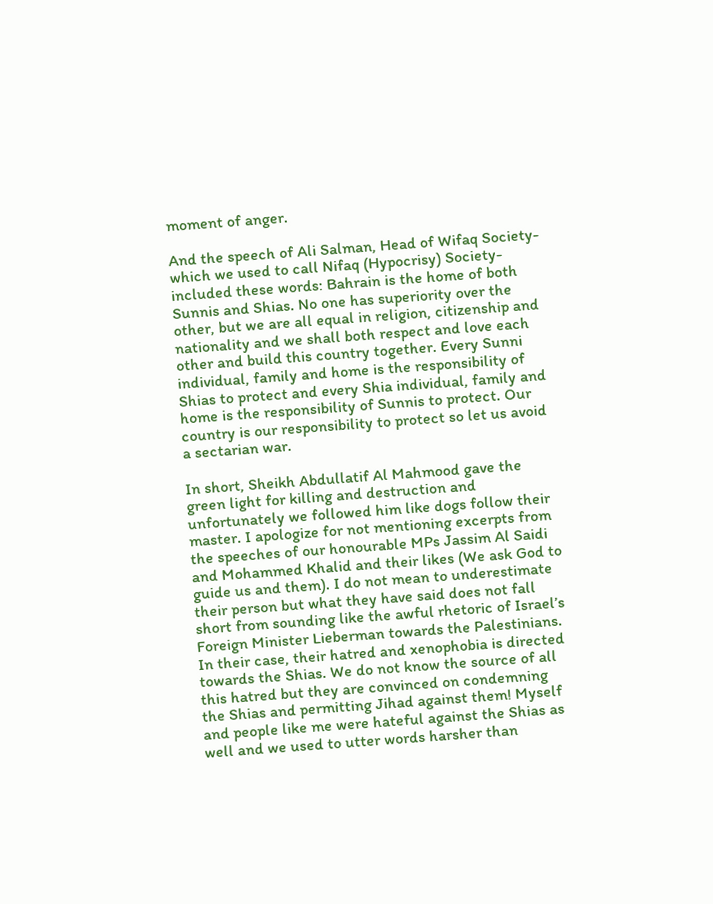moment of anger.

And the speech of Ali Salman, Head of Wifaq Society-which we used to call Nifaq (Hypocrisy) Society- included these words: Bahrain is the home of both Sunnis and Shias. No one has superiority over the other, but we are all equal in religion, citizenship and nationality and we shall both respect and love each other and build this country together. Every Sunni individual, family and home is the responsibility of Shias to protect and every Shia individual, family and home is the responsibility of Sunnis to protect. Our country is our responsibility to protect so let us avoid a sectarian war.

In short, Sheikh Abdullatif Al Mahmood gave the green light for killing and destruction and unfortunately we followed him like dogs follow their master. I apologize for not mentioning excerpts from the speeches of our honourable MPs Jassim Al Saidi and Mohammed Khalid and their likes (We ask God to guide us and them). I do not mean to underestimate their person but what they have said does not fall short from sounding like the awful rhetoric of Israel’s Foreign Minister Lieberman towards the Palestinians. In their case, their hatred and xenophobia is directed towards the Shias. We do not know the source of all this hatred but they are convinced on condemning the Shias and permitting Jihad against them! Myself and people like me were hateful against the Shias as well and we used to utter words harsher than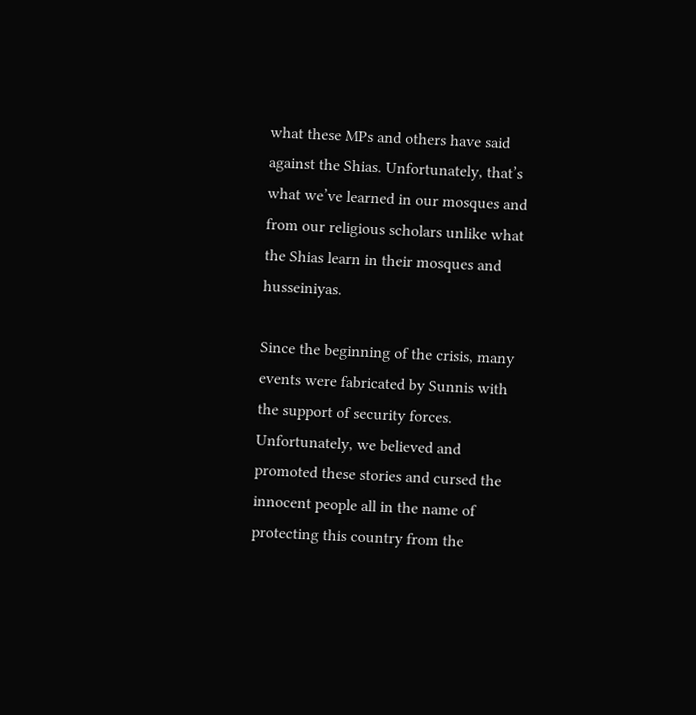what these MPs and others have said against the Shias. Unfortunately, that’s what we’ve learned in our mosques and from our religious scholars unlike what the Shias learn in their mosques and husseiniyas.

Since the beginning of the crisis, many events were fabricated by Sunnis with the support of security forces. Unfortunately, we believed and promoted these stories and cursed the innocent people all in the name of protecting this country from the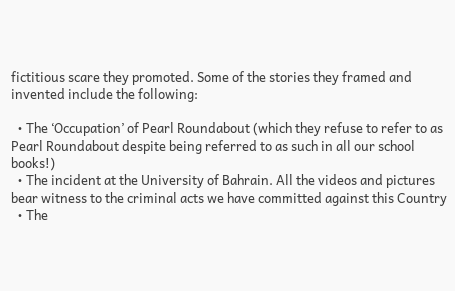fictitious scare they promoted. Some of the stories they framed and invented include the following:

  • The ‘Occupation’ of Pearl Roundabout (which they refuse to refer to as Pearl Roundabout despite being referred to as such in all our school books!)
  • The incident at the University of Bahrain. All the videos and pictures bear witness to the criminal acts we have committed against this Country
  • The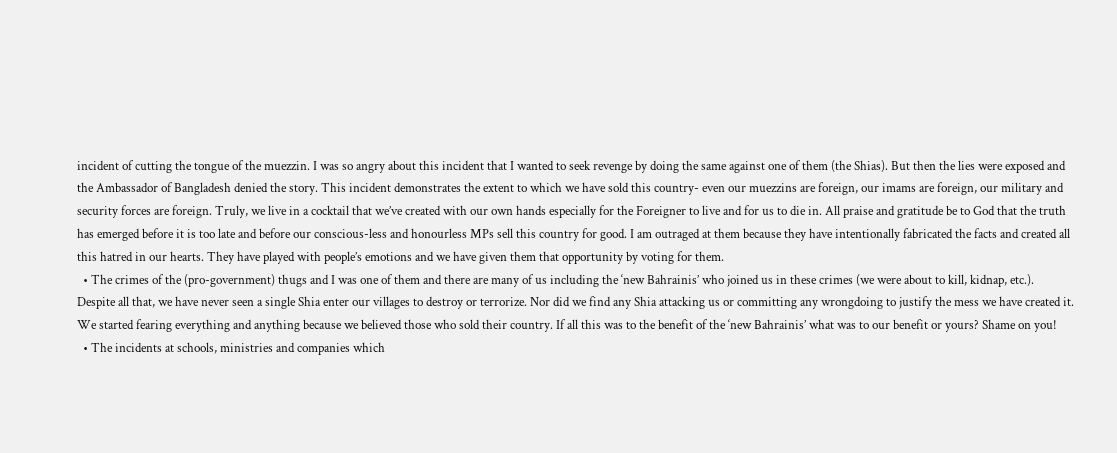incident of cutting the tongue of the muezzin. I was so angry about this incident that I wanted to seek revenge by doing the same against one of them (the Shias). But then the lies were exposed and the Ambassador of Bangladesh denied the story. This incident demonstrates the extent to which we have sold this country- even our muezzins are foreign, our imams are foreign, our military and security forces are foreign. Truly, we live in a cocktail that we’ve created with our own hands especially for the Foreigner to live and for us to die in. All praise and gratitude be to God that the truth has emerged before it is too late and before our conscious-less and honourless MPs sell this country for good. I am outraged at them because they have intentionally fabricated the facts and created all this hatred in our hearts. They have played with people’s emotions and we have given them that opportunity by voting for them.
  • The crimes of the (pro-government) thugs and I was one of them and there are many of us including the ‘new Bahrainis’ who joined us in these crimes (we were about to kill, kidnap, etc.). Despite all that, we have never seen a single Shia enter our villages to destroy or terrorize. Nor did we find any Shia attacking us or committing any wrongdoing to justify the mess we have created it. We started fearing everything and anything because we believed those who sold their country. If all this was to the benefit of the ‘new Bahrainis’ what was to our benefit or yours? Shame on you!
  • The incidents at schools, ministries and companies which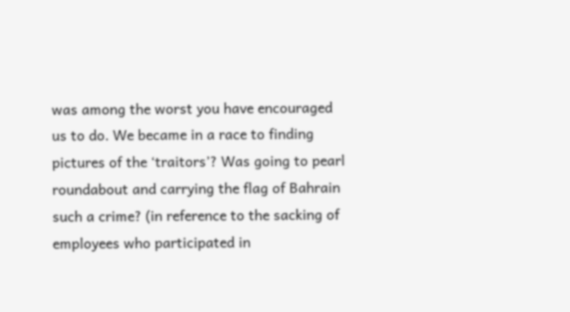was among the worst you have encouraged us to do. We became in a race to finding pictures of the ‘traitors’? Was going to pearl roundabout and carrying the flag of Bahrain such a crime? (in reference to the sacking of employees who participated in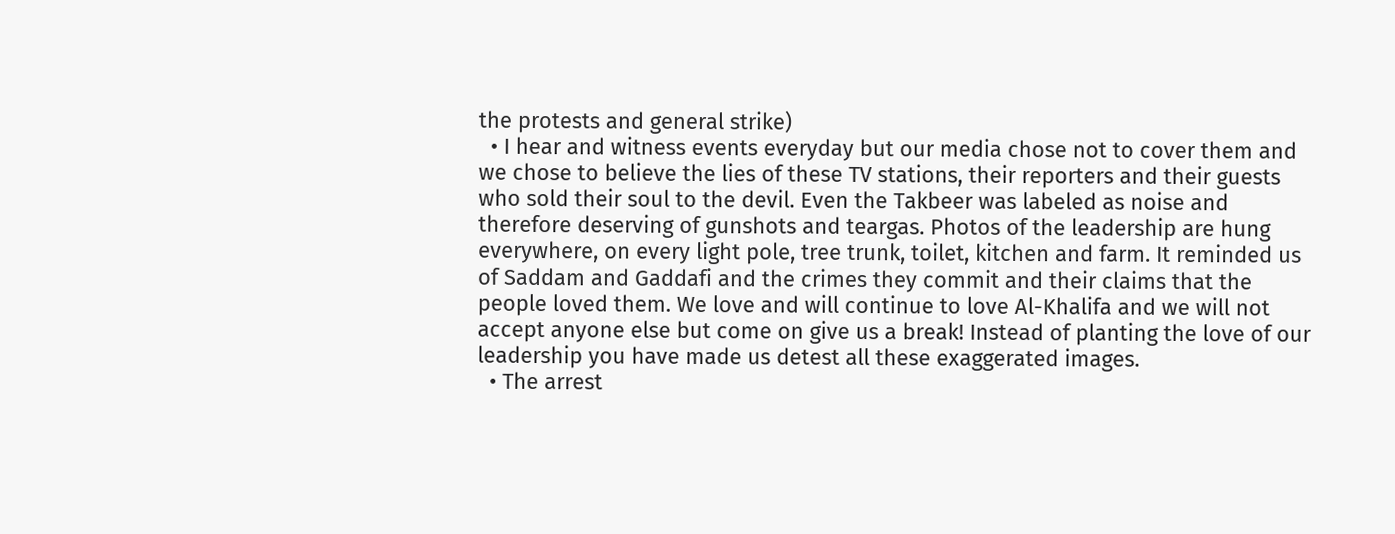the protests and general strike)
  • I hear and witness events everyday but our media chose not to cover them and we chose to believe the lies of these TV stations, their reporters and their guests who sold their soul to the devil. Even the Takbeer was labeled as noise and therefore deserving of gunshots and teargas. Photos of the leadership are hung everywhere, on every light pole, tree trunk, toilet, kitchen and farm. It reminded us of Saddam and Gaddafi and the crimes they commit and their claims that the people loved them. We love and will continue to love Al-Khalifa and we will not accept anyone else but come on give us a break! Instead of planting the love of our leadership you have made us detest all these exaggerated images.
  • The arrest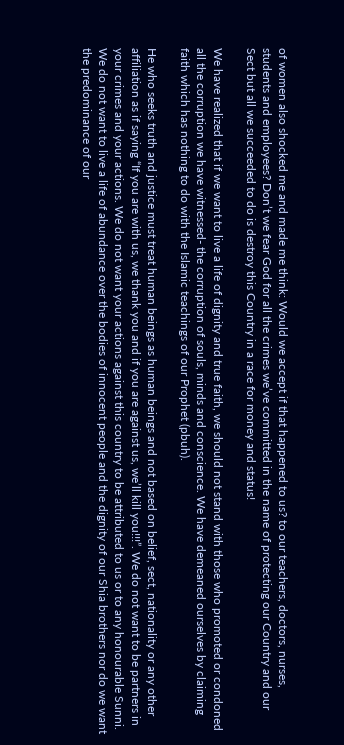of women also shocked me and made me think: Would we accept if that happened to us? to our teachers, doctors, nurses, students and employees? Don’t we fear God for all the crimes we’ve committed in the name of protecting our Country and our Sect but all we succeeded to do is destroy this Country in a race for money and status!

We have realized that if we want to live a life of dignity and true faith, we should not stand with those who promoted or condoned all the corruption we have witnessed- the corruption of souls, minds and conscience. We have demeaned ourselves by claiming faith which has nothing to do with the Islamic teachings of our Prophet (pbuh).

He who seeks truth and justice must treat human beings as human beings and not based on belief, sect, nationality or any other affiliation as if saying “If you are with us, we thank you and if you are against us, we’ll kill you!!!”. We do not want to be partners in your crimes and your actions. We do not want your actions against this country to be attributed to us or to any honourable Sunni. We do not want to live a life of abundance over the bodies of innocent people and the dignity of our Shia brothers nor do we want the predominance of our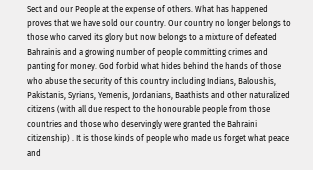Sect and our People at the expense of others. What has happened proves that we have sold our country. Our country no longer belongs to those who carved its glory but now belongs to a mixture of defeated Bahrainis and a growing number of people committing crimes and panting for money. God forbid what hides behind the hands of those who abuse the security of this country including Indians, Baloushis, Pakistanis, Syrians, Yemenis, Jordanians, Baathists and other naturalized citizens (with all due respect to the honourable people from those countries and those who deservingly were granted the Bahraini citizenship) . It is those kinds of people who made us forget what peace and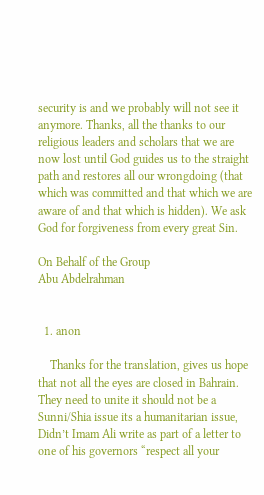security is and we probably will not see it anymore. Thanks, all the thanks to our religious leaders and scholars that we are now lost until God guides us to the straight path and restores all our wrongdoing (that which was committed and that which we are aware of and that which is hidden). We ask God for forgiveness from every great Sin.

On Behalf of the Group
Abu Abdelrahman


  1. anon

    Thanks for the translation, gives us hope that not all the eyes are closed in Bahrain. They need to unite it should not be a Sunni/Shia issue its a humanitarian issue, Didn’t Imam Ali write as part of a letter to one of his governors “respect all your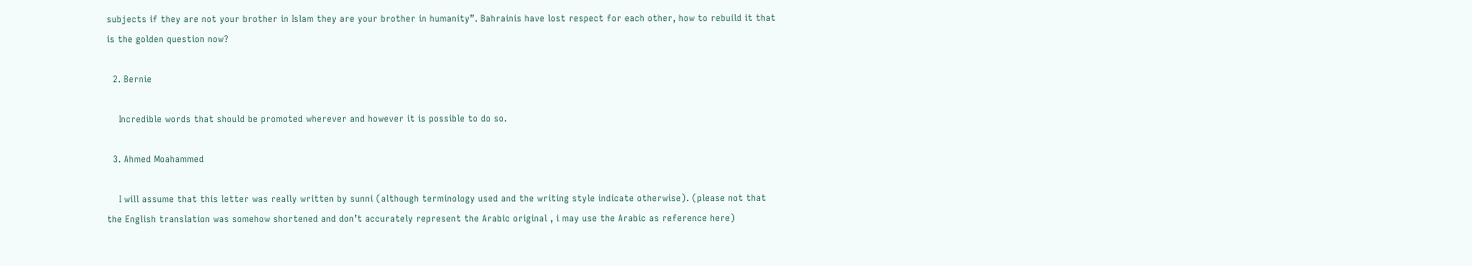subjects if they are not your brother in Islam they are your brother in humanity”. Bahrainis have lost respect for each other, how to rebuild it that is the golden question now?

  2. Bernie

    Incredible words that should be promoted wherever and however it is possible to do so.

  3. Ahmed Moahammed

    I will assume that this letter was really written by sunni (although terminology used and the writing style indicate otherwise). (please not that the English translation was somehow shortened and don’t accurately represent the Arabic original , i may use the Arabic as reference here)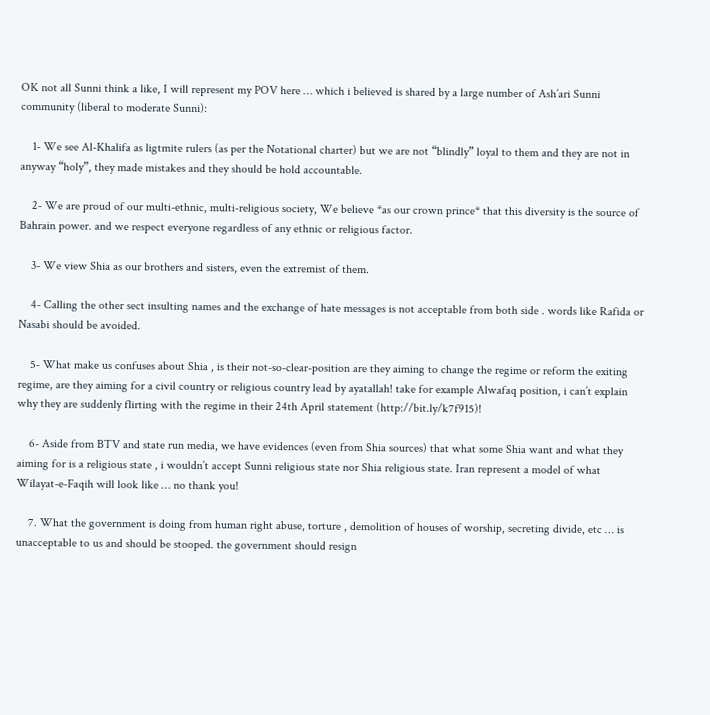OK not all Sunni think a like, I will represent my POV here … which i believed is shared by a large number of Ash’ari Sunni community (liberal to moderate Sunni):

    1- We see Al-Khalifa as ligtmite rulers (as per the Notational charter) but we are not “blindly” loyal to them and they are not in anyway “holy”, they made mistakes and they should be hold accountable.

    2- We are proud of our multi-ethnic, multi-religious society, We believe *as our crown prince* that this diversity is the source of Bahrain power. and we respect everyone regardless of any ethnic or religious factor.

    3- We view Shia as our brothers and sisters, even the extremist of them.

    4- Calling the other sect insulting names and the exchange of hate messages is not acceptable from both side . words like Rafida or Nasabi should be avoided.

    5- What make us confuses about Shia , is their not-so-clear-position are they aiming to change the regime or reform the exiting regime, are they aiming for a civil country or religious country lead by ayatallah! take for example Alwafaq position, i can’t explain why they are suddenly flirting with the regime in their 24th April statement (http://bit.ly/k7f915)!

    6- Aside from BTV and state run media, we have evidences (even from Shia sources) that what some Shia want and what they aiming for is a religious state , i wouldn’t accept Sunni religious state nor Shia religious state. Iran represent a model of what Wilayat-e-Faqih will look like … no thank you!

    7. What the government is doing from human right abuse, torture , demolition of houses of worship, secreting divide, etc … is unacceptable to us and should be stooped. the government should resign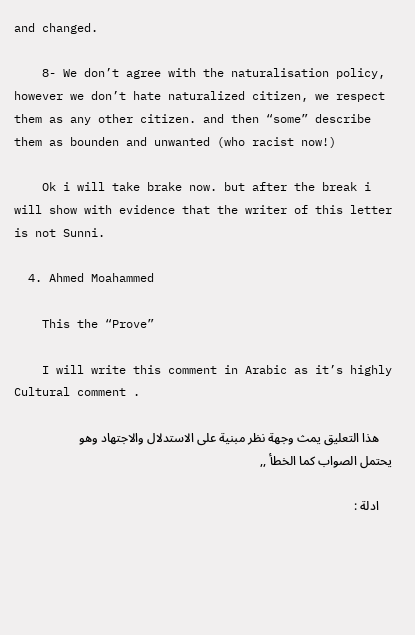and changed.

    8- We don’t agree with the naturalisation policy, however we don’t hate naturalized citizen, we respect them as any other citizen. and then “some” describe them as bounden and unwanted (who racist now!)

    Ok i will take brake now. but after the break i will show with evidence that the writer of this letter is not Sunni.

  4. Ahmed Moahammed

    This the “Prove”

    I will write this comment in Arabic as it’s highly Cultural comment .

    هذا التعليق يمث وجهة نظر مبنية على الاستدلال والاجتهاد وهو يحتمل الصواب كما الخطأ ,,

    ادلة :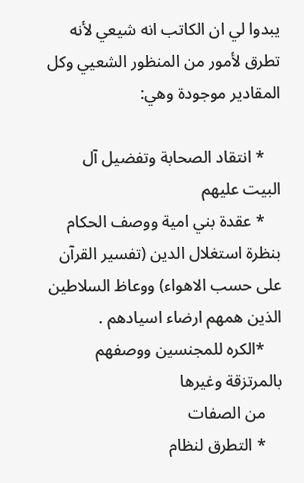يبدوا لي ان الكاتب انه شيعي لأنه تطرق لأمور من المنظور الشعيي وكل المقادير موجودة وهي:

    * انتقاد الصحابة وتفضيل آل البيت عليهم
    * عقدة بني امية ووصف الحكام بنظرة استغلال الدين (تفسير القرآن على حسب الاهواء) ووعاظ السلاطين الذين همهم ارضاء اسيادهم .
    *الكره للمجنسين ووصفهم بالمرتزقة وغيرها
    من الصفات
    * التطرق لنظام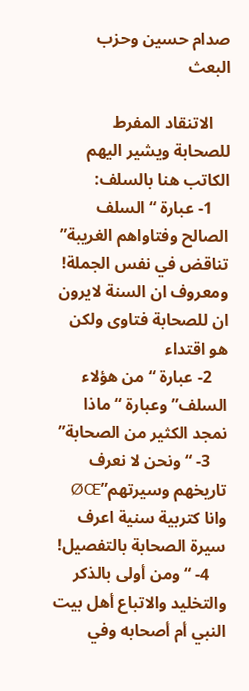صدام حسين وحزب البعث

    الاتنقاد المفرط للصحابة ويشير اليهم الكاتب هنا بالسلف:
    1- عبارة “السلف الصالح وفتاواهم الغريبة” تناقض في نفس الجملة! ومعروف ان السنة لايرون ان للصحابة فتاوى ولكن هو اقتداء
    2- عبارة “من هؤلاء السلف” وعبارة “ماذا نمجد الكثير من الصحابة”
    3- “ونحن لا نعرف تاريخهم وسيرتهم”ØŒ وانا كتربية سنية اعرف سيرة الصحابة بالتفصيل!
    4- “ومن أولى بالذكر والتخليد والاتباع أهل بيت النبي أم أصحابه وفي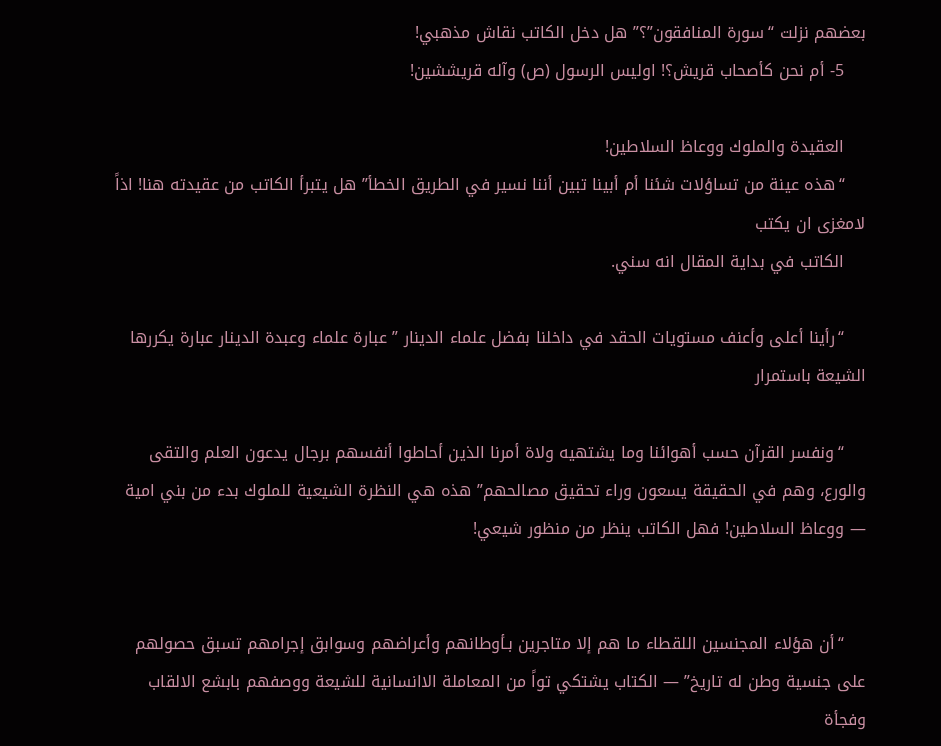بعضهم نزلت “سورة المنافقون”؟” هل دخل الكاتب نقاش مذهبي!
    5- أم نحن كأصحاب قريش؟! اوليس الرسول (ص) وآله قريششين!

    العقيدة والملوك ووعاظ السلاطين!
    “هذه عينة من تساؤلات شئنا أم أبينا تبين أننا نسير في الطريق الخطأ” هل يتبرأ الكاتب من عقيدته هنا! اذاً لامغزى ان يكتب
    الكاتب في بداية المقال انه سني.

    “رأينا أعلى وأعنف مستويات الحقد في داخلنا بفضل علماء الدينار ” عبارة علماء وعبدة الدينار عبارة يكررها الشيعة باستمرار

    “ونفسر القرآن حسب أهوائنا وما يشتهيه ولاة أمرنا الذين أحاطوا أنفسهم برجال يدعون العلم والتقى والورع، وهم في الحقيقة يسعون وراء تحقيق مصالحهم” هذه هي النظرة الشيعية للملوك بدء من بني امية — ووعاظ السلاطين! فهل الكاتب ينظر من منظور شيعي!


    “أن هؤلاء المجنسين اللقطاء ما هم إلا متاجرين بـأوطانهم وأعراضهم وسوابق إجرامهم تسبق حصولهم على جنسية وطن له تاريخ” — الكتاب يشتكي تواً من المعاملة الاانسانية للشيعة ووصفهم بابشع الالقاب وفجأة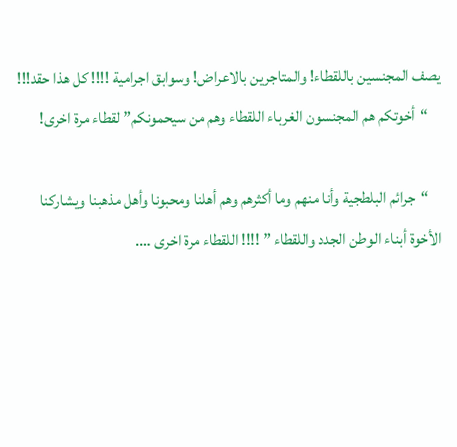يصف المجنسين باللقطاء! والمتاجرين بالاعراض! وسوابق اجرامية !!!! كل هذا حقد!!!
    “أخوتكم هم المجنسون الغرباء اللقطاء وهم من سيحمونكم” لقطاء مرة اخرى!

    “جرائم البلطجية وأنا منهم وما أكثرهم وهم أهلنا ومحبونا وأهل مذهبنا ويشاركنا الأخوة أبناء الوطن الجدد واللقطاء ” !!!! اللقطاء مرة اخرى ….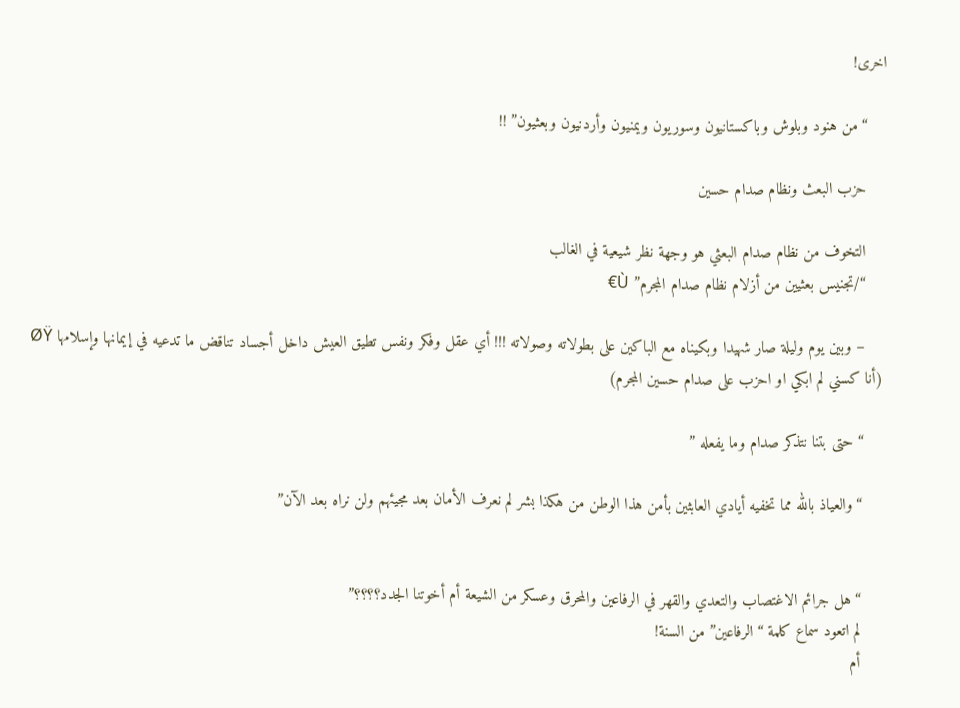اخرى!

    “من هنود وبلوش وباكستانيون وسوريون ويمنيون وأردنيون وبعثيون” !!

    حزب البعث ونظام صدام حسين

    التخوف من نظام صدام البعثي هو وجهة نظر شيعية في الغالب
    “/تجنيس بعثيين من أزلام نظام صدام المجرم” Ù€

    – وبين يوم وليلة صار شهيدا وبكيناه مع الباكين على بطولاته وصولاته !!! أي عقل وفكر ونفس تطيق العيش داخل أجساد تناقض ما تدعيه في إيمانها وإسلامها ØŸ (أنا كسني لم ابكي او احزب على صدام حسين المجرم)

    “حتى بتنا نتذكر صدام وما يفعله ”

    “والعياذ بالله مما تخفيه أيادي العابثين بأمن هذا الوطن من هكذا بشر لم نعرف الأمان بعد مجيئهم ولن نراه بعد الآن”


    “هل جرائم الاغتصاب والتعدي والقهر في الرفاعين والمحرق وعسكر من الشيعة أم أخوتنا الجدد؟؟؟؟”
    لم اتعود سماع كلمة “الرفاعين” من السنة!
    أم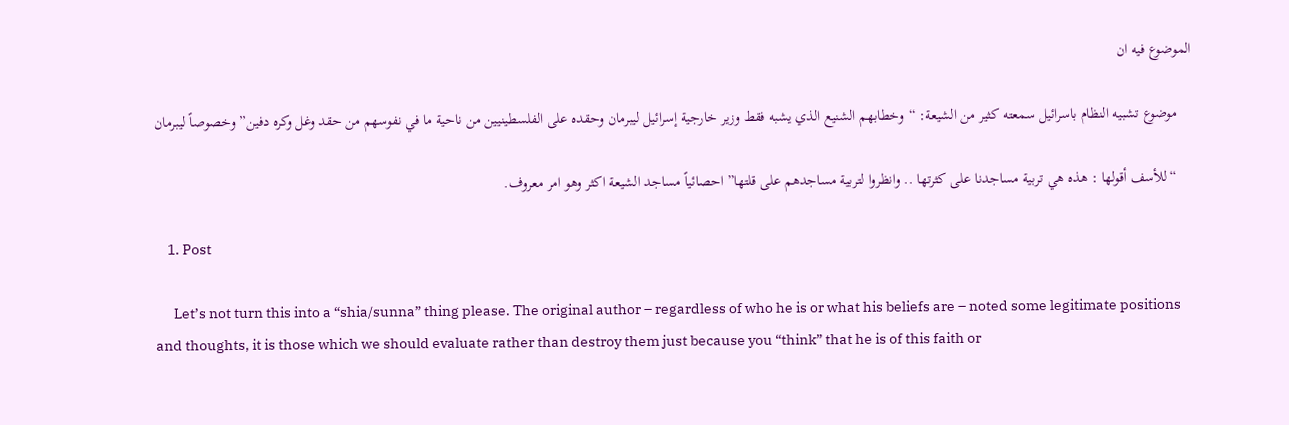الموضوع فيه ان

    موضوع تشبيه النظام باسرائيل سمعته كثير من الشيعة: “وخطابهم الشنيع الذي يشبه فقط وزير خارجية إسرائيل ليبرمان وحقده على الفلسطينيين من ناحية ما في نفوسهم من حقد وغل وكره دفين” وخصوصاً ليبرمان

    “للأسف أقولها : هذه هي تربية مساجدنا على كثرتها .. وانظروا لتربية مساجدهم على قلتها” احصائياً مساجد الشيعة اكثر وهو امر معروف.

    1. Post

      Let’s not turn this into a “shia/sunna” thing please. The original author – regardless of who he is or what his beliefs are – noted some legitimate positions and thoughts, it is those which we should evaluate rather than destroy them just because you “think” that he is of this faith or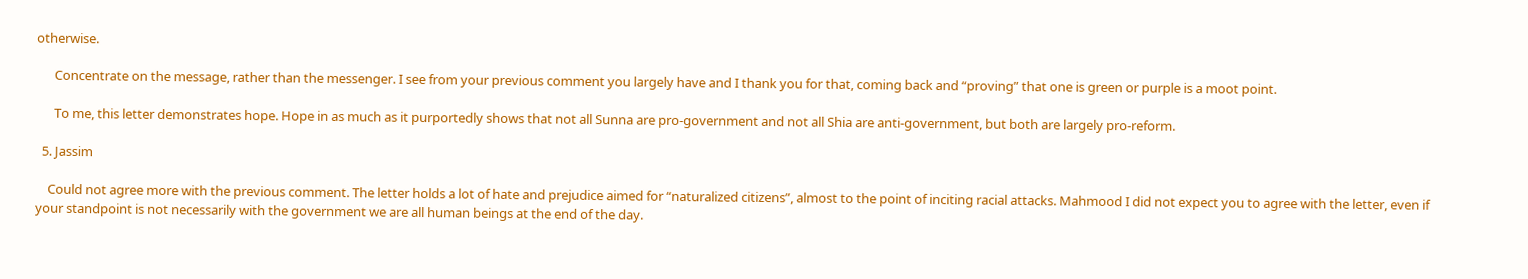otherwise.

      Concentrate on the message, rather than the messenger. I see from your previous comment you largely have and I thank you for that, coming back and “proving” that one is green or purple is a moot point.

      To me, this letter demonstrates hope. Hope in as much as it purportedly shows that not all Sunna are pro-government and not all Shia are anti-government, but both are largely pro-reform.

  5. Jassim

    Could not agree more with the previous comment. The letter holds a lot of hate and prejudice aimed for “naturalized citizens”, almost to the point of inciting racial attacks. Mahmood I did not expect you to agree with the letter, even if your standpoint is not necessarily with the government we are all human beings at the end of the day.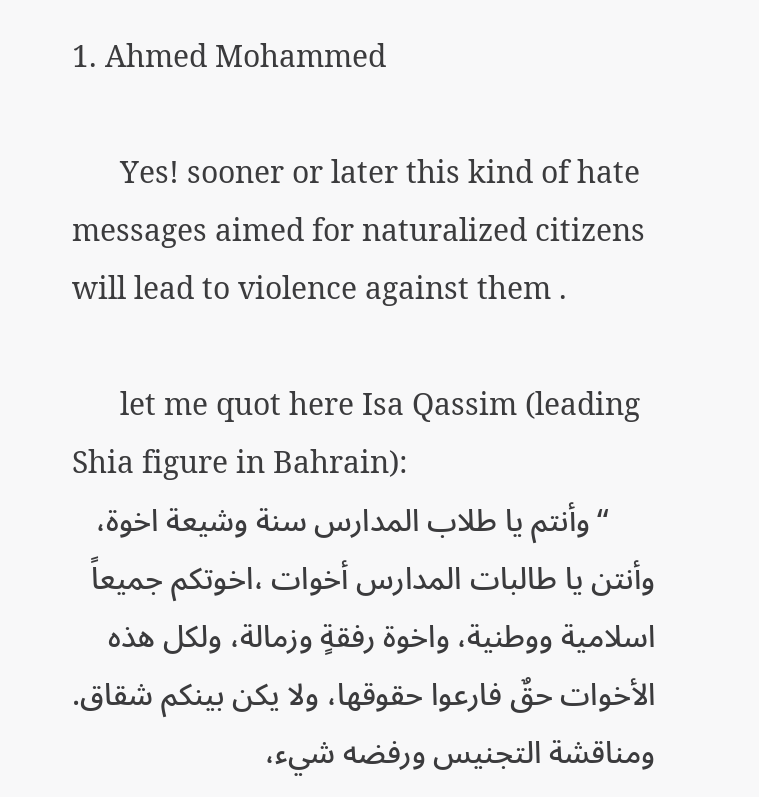1. Ahmed Mohammed

      Yes! sooner or later this kind of hate messages aimed for naturalized citizens will lead to violence against them .

      let me quot here Isa Qassim (leading Shia figure in Bahrain):
      “وأنتم يا طلاب المدارس سنة وشيعة اخوة، وأنتن يا طالبات المدارس أخوات ،اخوتكم جميعاً اسلامية ووطنية، واخوة رفقةٍ وزمالة، ولكل هذه الأخوات حقٌ فارعوا حقوقها، ولا يكن بينكم شقاق. ومناقشة التجنيس ورفضه شيء،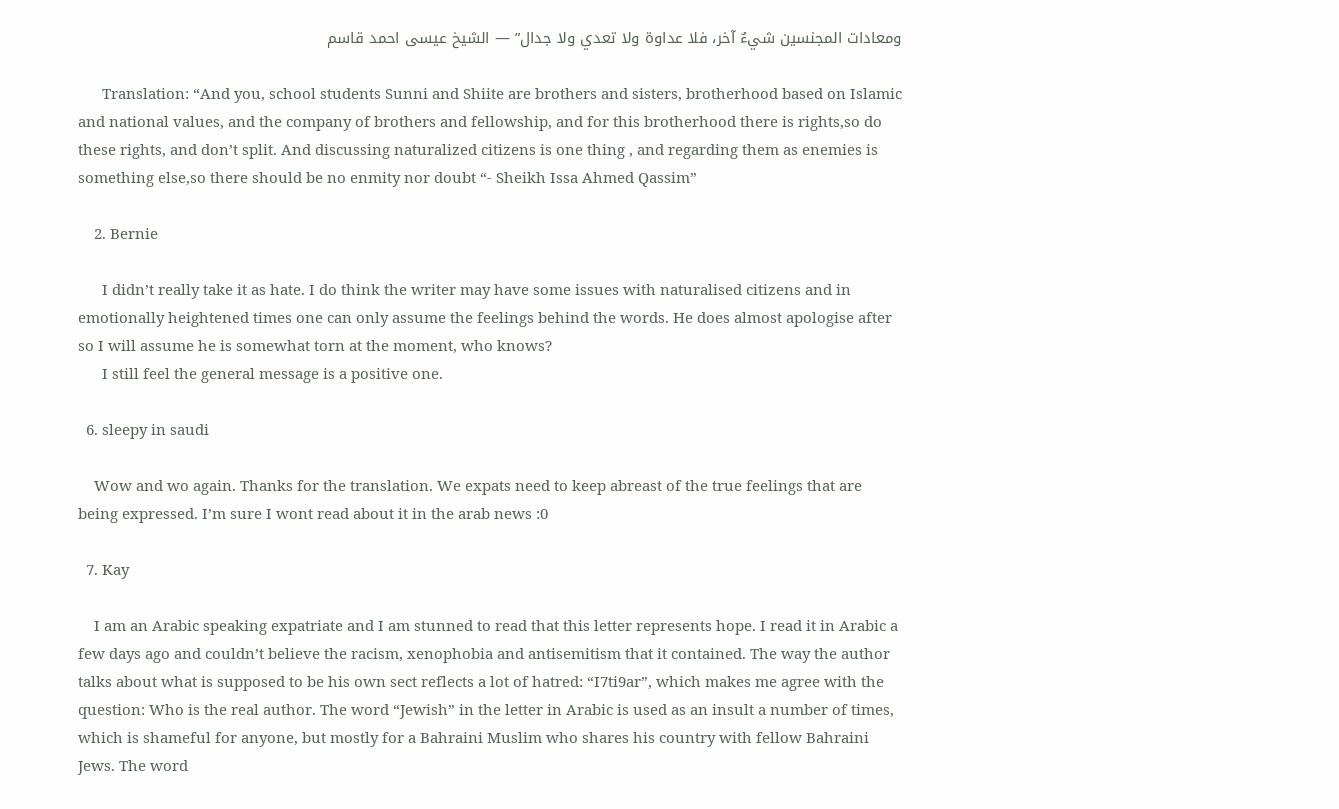ومعادات المجنسين شيءٌ آخر، فلا عداوة ولا تعدي ولا جدال” — الشيخ عيسى احمد قاسم

      Translation: “And you, school students Sunni and Shiite are brothers and sisters, brotherhood based on Islamic and national values, and the company of brothers and fellowship, and for this brotherhood there is rights,so do these rights, and don’t split. And discussing naturalized citizens is one thing , and regarding them as enemies is something else,so there should be no enmity nor doubt “- Sheikh Issa Ahmed Qassim”

    2. Bernie

      I didn’t really take it as hate. I do think the writer may have some issues with naturalised citizens and in emotionally heightened times one can only assume the feelings behind the words. He does almost apologise after so I will assume he is somewhat torn at the moment, who knows?
      I still feel the general message is a positive one.

  6. sleepy in saudi

    Wow and wo again. Thanks for the translation. We expats need to keep abreast of the true feelings that are being expressed. I’m sure I wont read about it in the arab news :0

  7. Kay

    I am an Arabic speaking expatriate and I am stunned to read that this letter represents hope. I read it in Arabic a few days ago and couldn’t believe the racism, xenophobia and antisemitism that it contained. The way the author talks about what is supposed to be his own sect reflects a lot of hatred: “I7ti9ar”, which makes me agree with the question: Who is the real author. The word “Jewish” in the letter in Arabic is used as an insult a number of times, which is shameful for anyone, but mostly for a Bahraini Muslim who shares his country with fellow Bahraini Jews. The word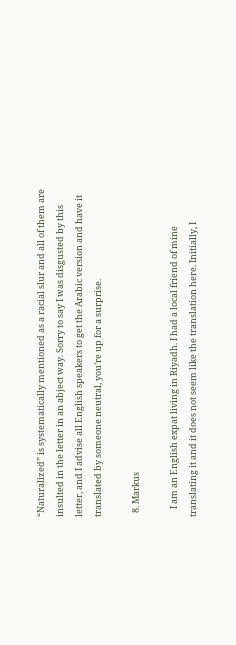“Naturalized” is systematically mentioned as a racial slur and all of them are insulted in the letter in an abject way. Sorry to say I was disgusted by this letter, and I advise all English speakers to get the Arabic version and have it translated by someone neutral, you’re up for a surprise.

  8. Markus

    I am an English expat living in Riyadh. I had a local friend of mine translating it and it does not seem like the translation here. Initially, I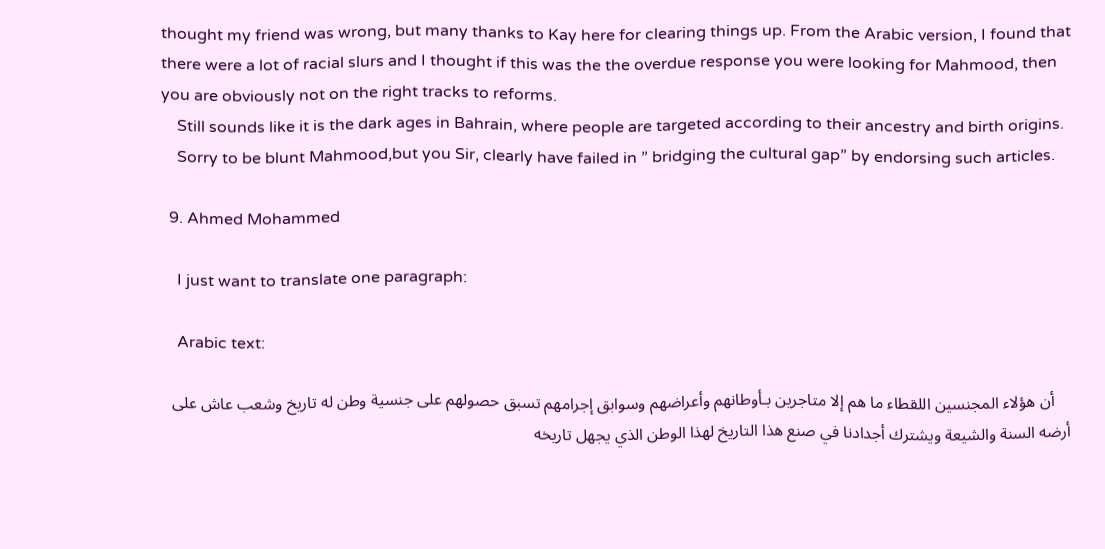thought my friend was wrong, but many thanks to Kay here for clearing things up. From the Arabic version, I found that there were a lot of racial slurs and I thought if this was the the overdue response you were looking for Mahmood, then you are obviously not on the right tracks to reforms.
    Still sounds like it is the dark ages in Bahrain, where people are targeted according to their ancestry and birth origins.
    Sorry to be blunt Mahmood,but you Sir, clearly have failed in ” bridging the cultural gap” by endorsing such articles.

  9. Ahmed Mohammed

    I just want to translate one paragraph:

    Arabic text:

    أن هؤلاء المجنسين اللقطاء ما هم إلا متاجرين بـأوطانهم وأعراضهم وسوابق إجرامهم تسبق حصولهم على جنسية وطن له تاريخ وشعب عاش على أرضه السنة والشيعة ويشترك أجدادنا في صنع هذا التاريخ لهذا الوطن الذي يجهل تاريخه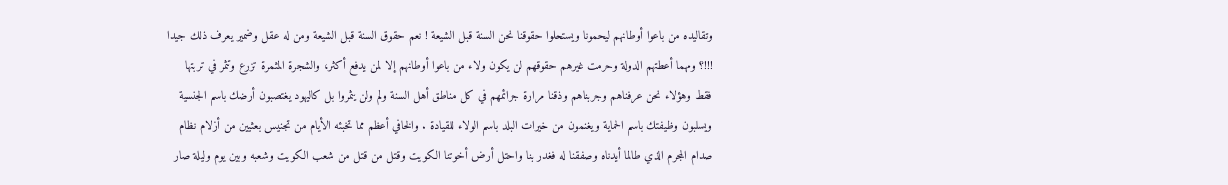وتقاليده من باعوا أوطانهم ليحمونا ويستحلوا حقوقنا نحن السنة قبل الشيعة ! نعم حقوق السنة قبل الشيعة ومن له عقل وضمير يعرف ذلك جيدا !!!؟ ومهما أعطتهم الدولة وحرمت غيرهم حقوقهم لن يكون ولاء من باعوا أوطانهم إلا لمن يدفع أكثر، والشجرة المثمرة تزرع وتثمر في تربتها فقط وهؤلاء نحن عرفناهم وجربناهم وذقنا مرارة جرائمهم في كل مناطق أهل السنة ولم ولن يثمروا بل كاليهود يغتصبون أرضك باسم الجنسية ويسلبون وظيفتك باسم الحماية ويغنمون من خيرات البلد باسم الولاء للقيادة . والخافي أعظم مما تخبئه الأيام من تجنيس بعثيين من أزلام نظام صدام المجرم الذي طالما أيدناه وصفقنا له فغدر بنا واحتل أرض أخوتنا الكويت وقتل من قتل من شعب الكويت وشعبه وبين يوم وليلة صار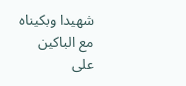شهيدا وبكيناه مع الباكين على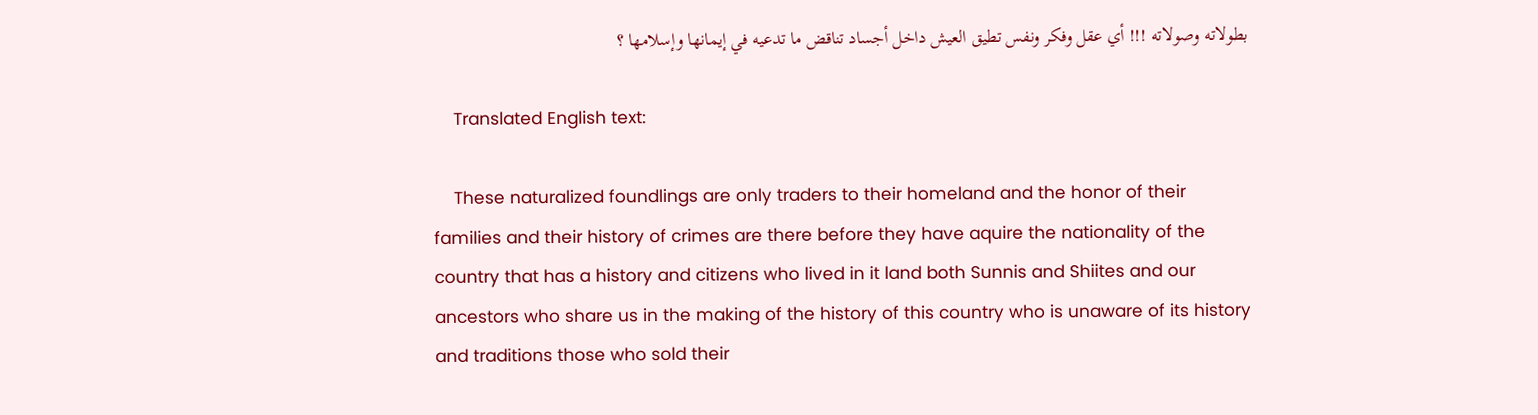بطولاته وصولاته !!! أي عقل وفكر ونفس تطيق العيش داخل أجساد تناقض ما تدعيه في إيمانها وإسلامها ؟

    Translated English text:

    These naturalized foundlings are only traders to their homeland and the honor of their families and their history of crimes are there before they have aquire the nationality of the country that has a history and citizens who lived in it land both Sunnis and Shiites and our ancestors who share us in the making of the history of this country who is unaware of its history and traditions those who sold their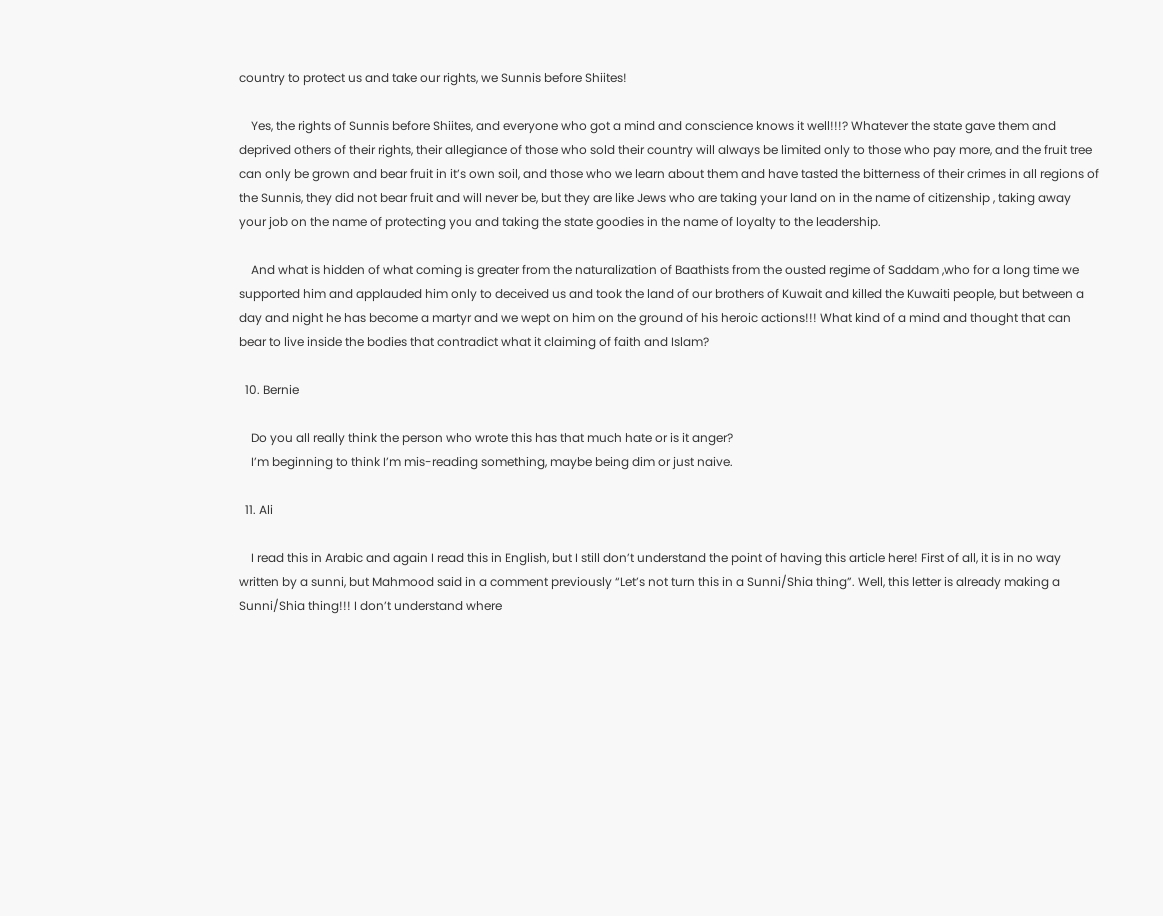country to protect us and take our rights, we Sunnis before Shiites!

    Yes, the rights of Sunnis before Shiites, and everyone who got a mind and conscience knows it well!!!? Whatever the state gave them and deprived others of their rights, their allegiance of those who sold their country will always be limited only to those who pay more, and the fruit tree can only be grown and bear fruit in it’s own soil, and those who we learn about them and have tasted the bitterness of their crimes in all regions of the Sunnis, they did not bear fruit and will never be, but they are like Jews who are taking your land on in the name of citizenship , taking away your job on the name of protecting you and taking the state goodies in the name of loyalty to the leadership.

    And what is hidden of what coming is greater from the naturalization of Baathists from the ousted regime of Saddam ,who for a long time we supported him and applauded him only to deceived us and took the land of our brothers of Kuwait and killed the Kuwaiti people, but between a day and night he has become a martyr and we wept on him on the ground of his heroic actions!!! What kind of a mind and thought that can bear to live inside the bodies that contradict what it claiming of faith and Islam?

  10. Bernie

    Do you all really think the person who wrote this has that much hate or is it anger?
    I’m beginning to think I’m mis-reading something, maybe being dim or just naive.

  11. Ali

    I read this in Arabic and again I read this in English, but I still don’t understand the point of having this article here! First of all, it is in no way written by a sunni, but Mahmood said in a comment previously “Let’s not turn this in a Sunni/Shia thing”. Well, this letter is already making a Sunni/Shia thing!!! I don’t understand where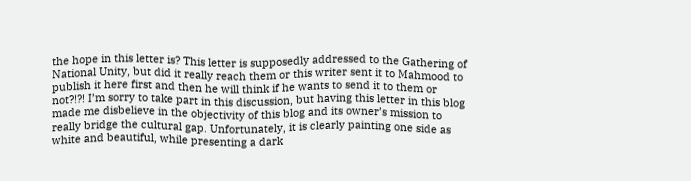the hope in this letter is? This letter is supposedly addressed to the Gathering of National Unity, but did it really reach them or this writer sent it to Mahmood to publish it here first and then he will think if he wants to send it to them or not?!?! I’m sorry to take part in this discussion, but having this letter in this blog made me disbelieve in the objectivity of this blog and its owner’s mission to really bridge the cultural gap. Unfortunately, it is clearly painting one side as white and beautiful, while presenting a dark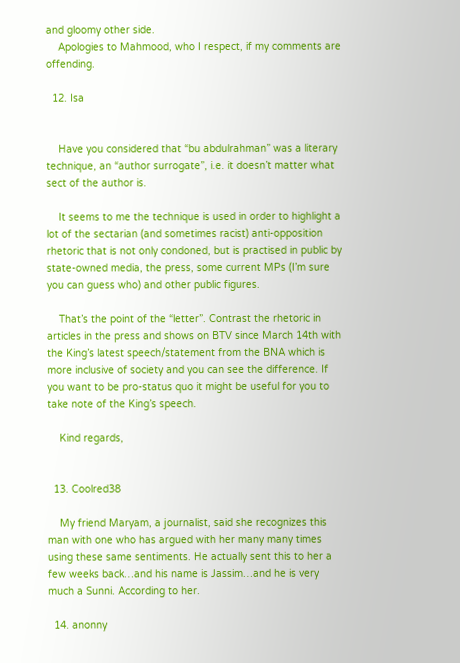and gloomy other side.
    Apologies to Mahmood, who I respect, if my comments are offending.

  12. Isa


    Have you considered that “bu abdulrahman” was a literary technique, an “author surrogate”, i.e. it doesn’t matter what sect of the author is.

    It seems to me the technique is used in order to highlight a lot of the sectarian (and sometimes racist) anti-opposition rhetoric that is not only condoned, but is practised in public by state-owned media, the press, some current MPs (I’m sure you can guess who) and other public figures.

    That’s the point of the “letter”. Contrast the rhetoric in articles in the press and shows on BTV since March 14th with the King’s latest speech/statement from the BNA which is more inclusive of society and you can see the difference. If you want to be pro-status quo it might be useful for you to take note of the King’s speech.

    Kind regards,


  13. Coolred38

    My friend Maryam, a journalist, said she recognizes this man with one who has argued with her many many times using these same sentiments. He actually sent this to her a few weeks back…and his name is Jassim…and he is very much a Sunni. According to her.

  14. anonny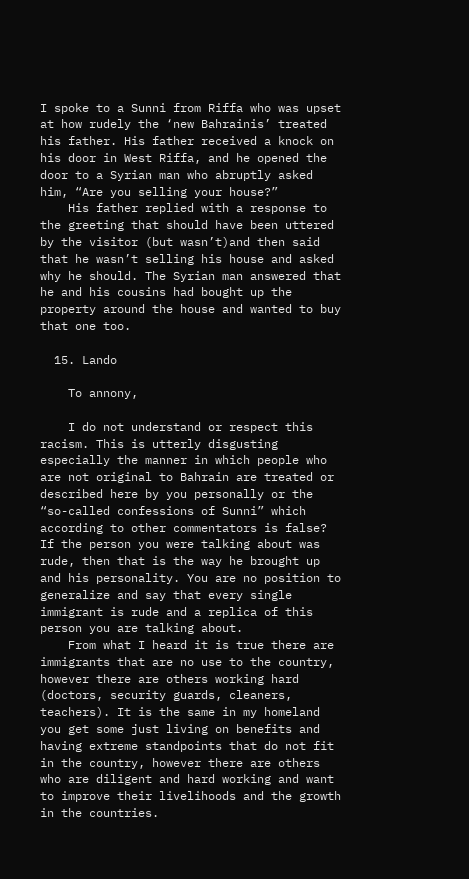I spoke to a Sunni from Riffa who was upset at how rudely the ‘new Bahrainis’ treated his father. His father received a knock on his door in West Riffa, and he opened the door to a Syrian man who abruptly asked him, “Are you selling your house?”
    His father replied with a response to the greeting that should have been uttered by the visitor (but wasn’t)and then said that he wasn’t selling his house and asked why he should. The Syrian man answered that he and his cousins had bought up the property around the house and wanted to buy that one too.

  15. Lando

    To annony,

    I do not understand or respect this racism. This is utterly disgusting especially the manner in which people who are not original to Bahrain are treated or described here by you personally or the “so-called confessions of Sunni” which according to other commentators is false? If the person you were talking about was rude, then that is the way he brought up and his personality. You are no position to generalize and say that every single immigrant is rude and a replica of this person you are talking about.
    From what I heard it is true there are immigrants that are no use to the country, however there are others working hard (doctors, security guards, cleaners, teachers). It is the same in my homeland you get some just living on benefits and having extreme standpoints that do not fit in the country, however there are others who are diligent and hard working and want to improve their livelihoods and the growth in the countries.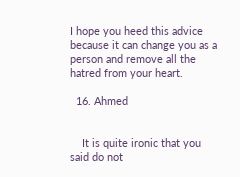I hope you heed this advice because it can change you as a person and remove all the hatred from your heart.

  16. Ahmed


    It is quite ironic that you said do not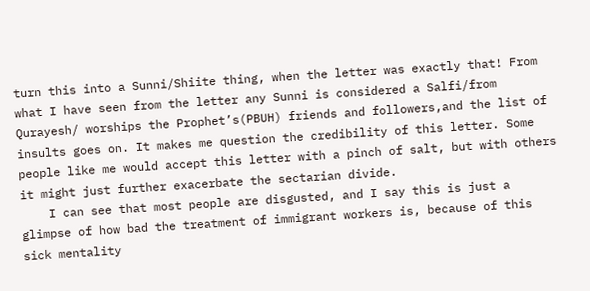turn this into a Sunni/Shiite thing, when the letter was exactly that! From what I have seen from the letter any Sunni is considered a Salfi/from Qurayesh/ worships the Prophet’s(PBUH) friends and followers,and the list of insults goes on. It makes me question the credibility of this letter. Some people like me would accept this letter with a pinch of salt, but with others it might just further exacerbate the sectarian divide.
    I can see that most people are disgusted, and I say this is just a glimpse of how bad the treatment of immigrant workers is, because of this sick mentality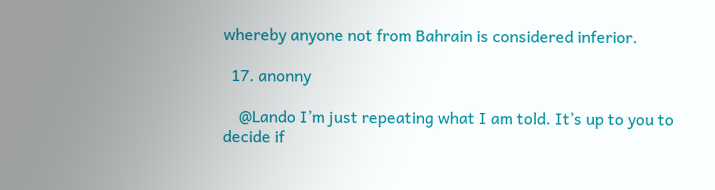whereby anyone not from Bahrain is considered inferior.

  17. anonny

    @Lando I’m just repeating what I am told. It’s up to you to decide if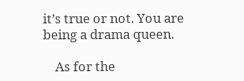it’s true or not. You are being a drama queen.

    As for the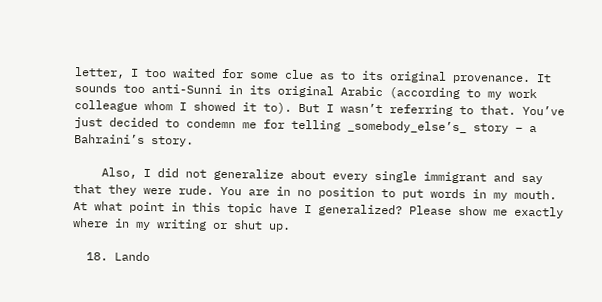letter, I too waited for some clue as to its original provenance. It sounds too anti-Sunni in its original Arabic (according to my work colleague whom I showed it to). But I wasn’t referring to that. You’ve just decided to condemn me for telling _somebody_else’s_ story – a Bahraini’s story.

    Also, I did not generalize about every single immigrant and say that they were rude. You are in no position to put words in my mouth. At what point in this topic have I generalized? Please show me exactly where in my writing or shut up.

  18. Lando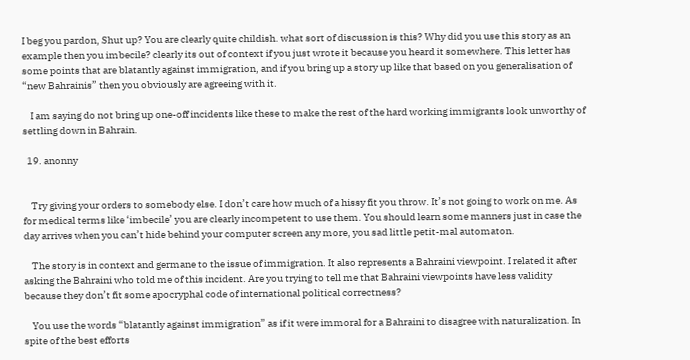I beg you pardon, Shut up? You are clearly quite childish. what sort of discussion is this? Why did you use this story as an example then you imbecile? clearly its out of context if you just wrote it because you heard it somewhere. This letter has some points that are blatantly against immigration, and if you bring up a story up like that based on you generalisation of “new Bahrainis” then you obviously are agreeing with it.

    I am saying do not bring up one-off incidents like these to make the rest of the hard working immigrants look unworthy of settling down in Bahrain.

  19. anonny


    Try giving your orders to somebody else. I don’t care how much of a hissy fit you throw. It’s not going to work on me. As for medical terms like ‘imbecile’ you are clearly incompetent to use them. You should learn some manners just in case the day arrives when you can’t hide behind your computer screen any more, you sad little petit-mal automaton.

    The story is in context and germane to the issue of immigration. It also represents a Bahraini viewpoint. I related it after asking the Bahraini who told me of this incident. Are you trying to tell me that Bahraini viewpoints have less validity because they don’t fit some apocryphal code of international political correctness?

    You use the words “blatantly against immigration” as if it were immoral for a Bahraini to disagree with naturalization. In spite of the best efforts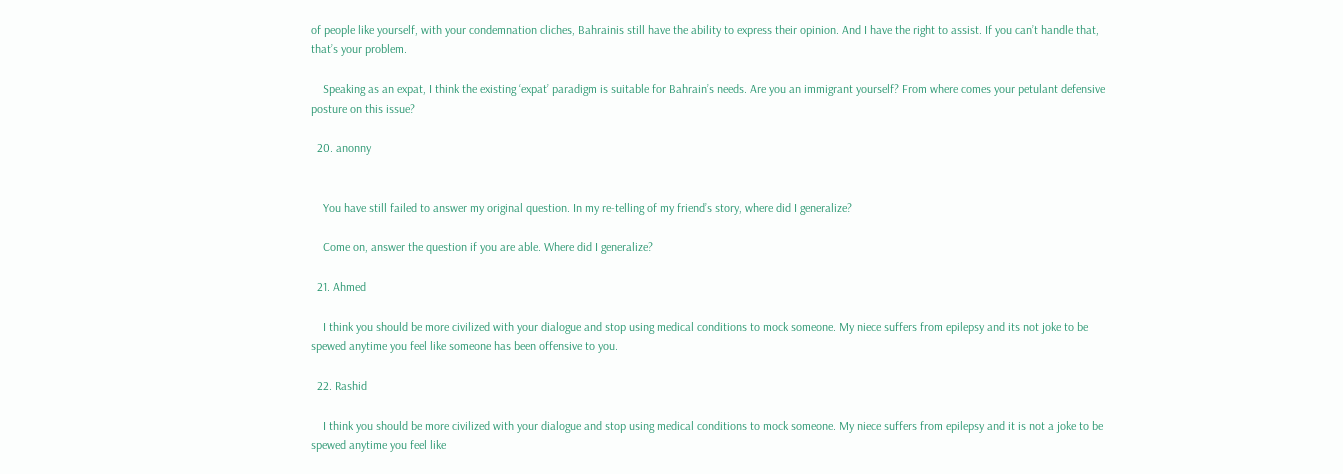of people like yourself, with your condemnation cliches, Bahrainis still have the ability to express their opinion. And I have the right to assist. If you can’t handle that, that’s your problem.

    Speaking as an expat, I think the existing ‘expat’ paradigm is suitable for Bahrain’s needs. Are you an immigrant yourself? From where comes your petulant defensive posture on this issue?

  20. anonny


    You have still failed to answer my original question. In my re-telling of my friend’s story, where did I generalize?

    Come on, answer the question if you are able. Where did I generalize?

  21. Ahmed

    I think you should be more civilized with your dialogue and stop using medical conditions to mock someone. My niece suffers from epilepsy and its not joke to be spewed anytime you feel like someone has been offensive to you.

  22. Rashid

    I think you should be more civilized with your dialogue and stop using medical conditions to mock someone. My niece suffers from epilepsy and it is not a joke to be spewed anytime you feel like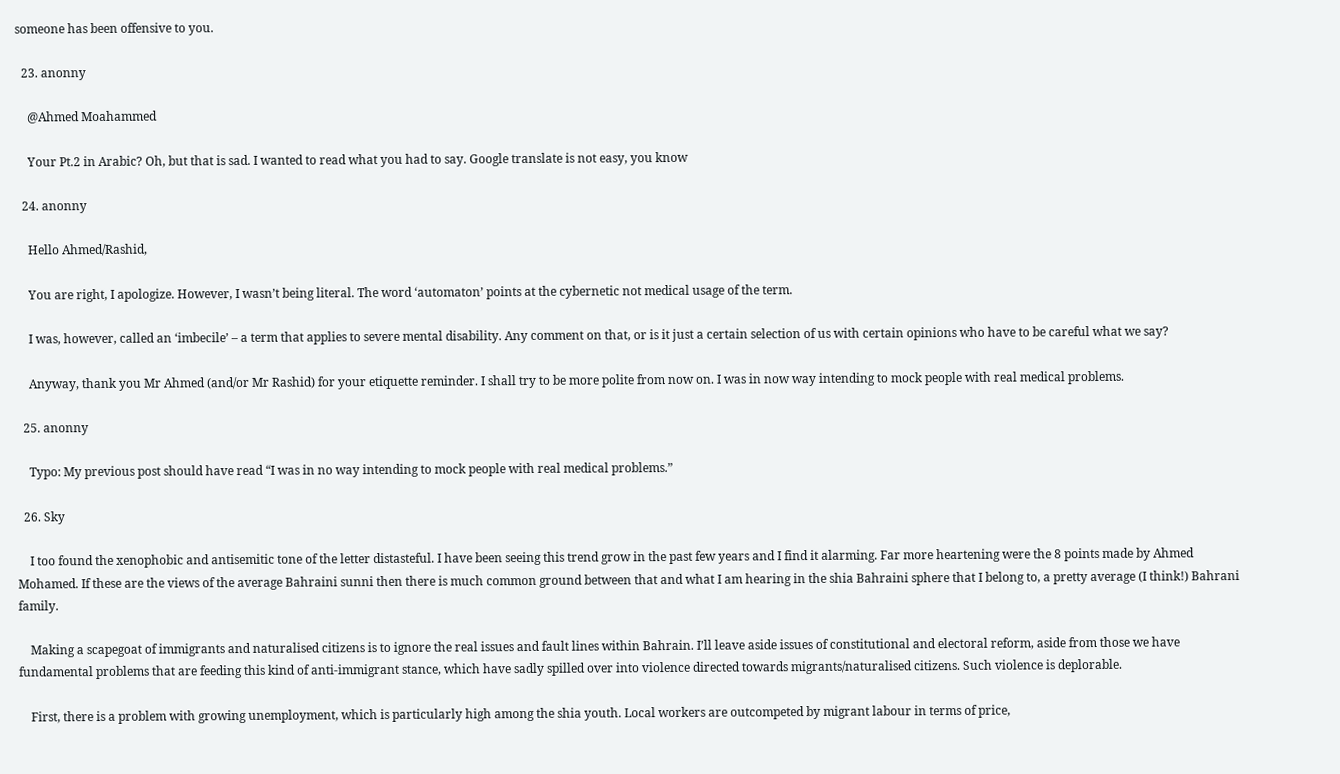someone has been offensive to you.

  23. anonny

    @Ahmed Moahammed

    Your Pt.2 in Arabic? Oh, but that is sad. I wanted to read what you had to say. Google translate is not easy, you know

  24. anonny

    Hello Ahmed/Rashid,

    You are right, I apologize. However, I wasn’t being literal. The word ‘automaton’ points at the cybernetic not medical usage of the term.

    I was, however, called an ‘imbecile’ – a term that applies to severe mental disability. Any comment on that, or is it just a certain selection of us with certain opinions who have to be careful what we say?

    Anyway, thank you Mr Ahmed (and/or Mr Rashid) for your etiquette reminder. I shall try to be more polite from now on. I was in now way intending to mock people with real medical problems.

  25. anonny

    Typo: My previous post should have read “I was in no way intending to mock people with real medical problems.”

  26. Sky

    I too found the xenophobic and antisemitic tone of the letter distasteful. I have been seeing this trend grow in the past few years and I find it alarming. Far more heartening were the 8 points made by Ahmed Mohamed. If these are the views of the average Bahraini sunni then there is much common ground between that and what I am hearing in the shia Bahraini sphere that I belong to, a pretty average (I think!) Bahrani family.

    Making a scapegoat of immigrants and naturalised citizens is to ignore the real issues and fault lines within Bahrain. I’ll leave aside issues of constitutional and electoral reform, aside from those we have fundamental problems that are feeding this kind of anti-immigrant stance, which have sadly spilled over into violence directed towards migrants/naturalised citizens. Such violence is deplorable.

    First, there is a problem with growing unemployment, which is particularly high among the shia youth. Local workers are outcompeted by migrant labour in terms of price,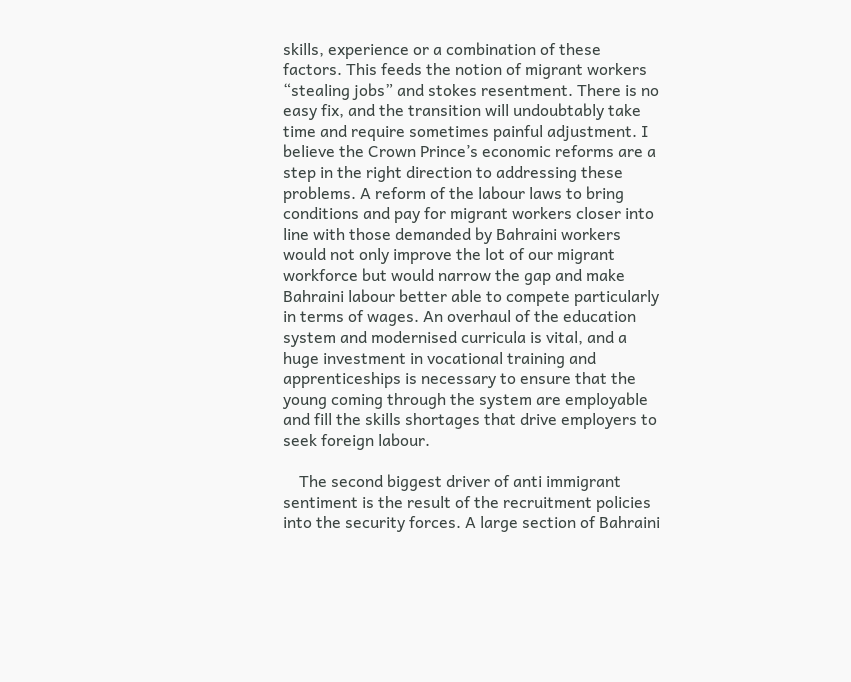skills, experience or a combination of these factors. This feeds the notion of migrant workers “stealing jobs” and stokes resentment. There is no easy fix, and the transition will undoubtably take time and require sometimes painful adjustment. I believe the Crown Prince’s economic reforms are a step in the right direction to addressing these problems. A reform of the labour laws to bring conditions and pay for migrant workers closer into line with those demanded by Bahraini workers would not only improve the lot of our migrant workforce but would narrow the gap and make Bahraini labour better able to compete particularly in terms of wages. An overhaul of the education system and modernised curricula is vital, and a huge investment in vocational training and apprenticeships is necessary to ensure that the young coming through the system are employable and fill the skills shortages that drive employers to seek foreign labour.

    The second biggest driver of anti immigrant sentiment is the result of the recruitment policies into the security forces. A large section of Bahraini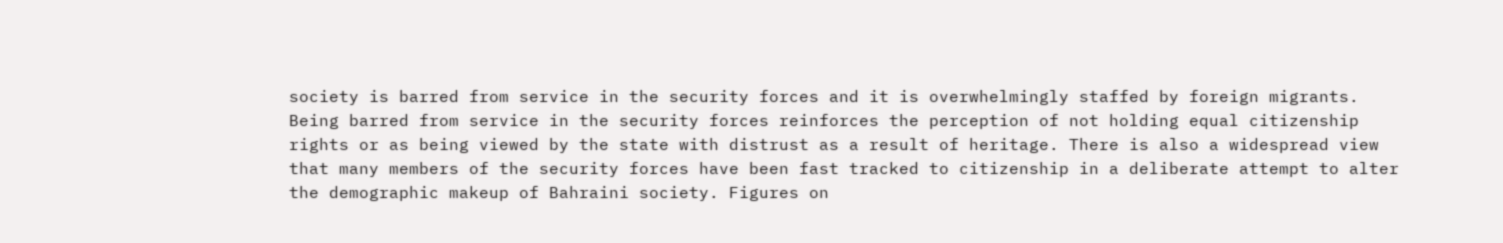society is barred from service in the security forces and it is overwhelmingly staffed by foreign migrants. Being barred from service in the security forces reinforces the perception of not holding equal citizenship rights or as being viewed by the state with distrust as a result of heritage. There is also a widespread view that many members of the security forces have been fast tracked to citizenship in a deliberate attempt to alter the demographic makeup of Bahraini society. Figures on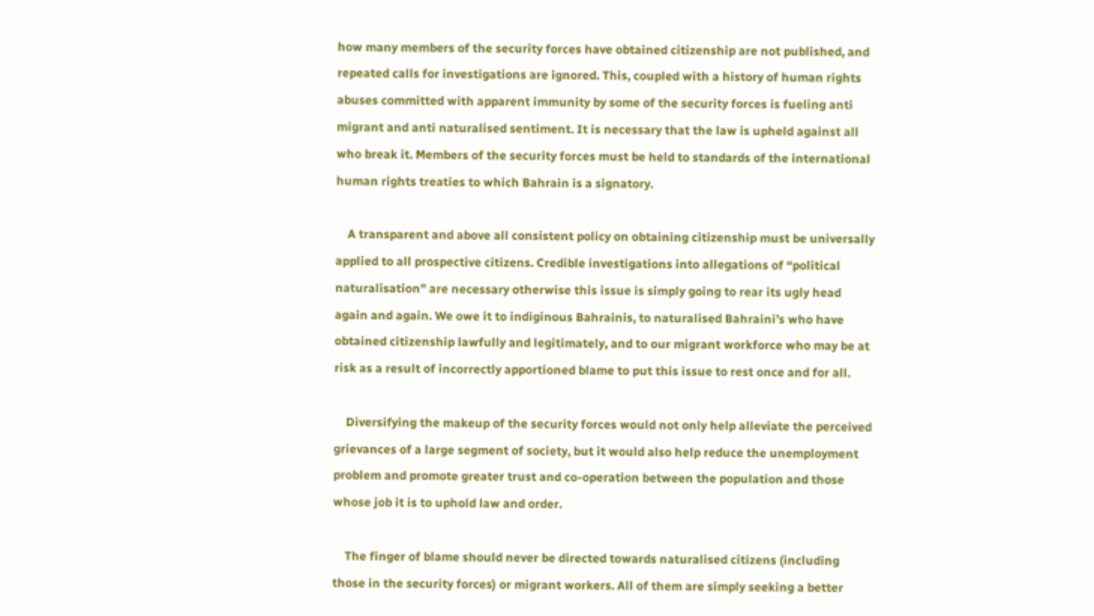how many members of the security forces have obtained citizenship are not published, and repeated calls for investigations are ignored. This, coupled with a history of human rights abuses committed with apparent immunity by some of the security forces is fueling anti migrant and anti naturalised sentiment. It is necessary that the law is upheld against all who break it. Members of the security forces must be held to standards of the international human rights treaties to which Bahrain is a signatory.

    A transparent and above all consistent policy on obtaining citizenship must be universally applied to all prospective citizens. Credible investigations into allegations of “political naturalisation” are necessary otherwise this issue is simply going to rear its ugly head again and again. We owe it to indiginous Bahrainis, to naturalised Bahraini’s who have obtained citizenship lawfully and legitimately, and to our migrant workforce who may be at risk as a result of incorrectly apportioned blame to put this issue to rest once and for all.

    Diversifying the makeup of the security forces would not only help alleviate the perceived grievances of a large segment of society, but it would also help reduce the unemployment problem and promote greater trust and co-operation between the population and those whose job it is to uphold law and order.

    The finger of blame should never be directed towards naturalised citizens (including those in the security forces) or migrant workers. All of them are simply seeking a better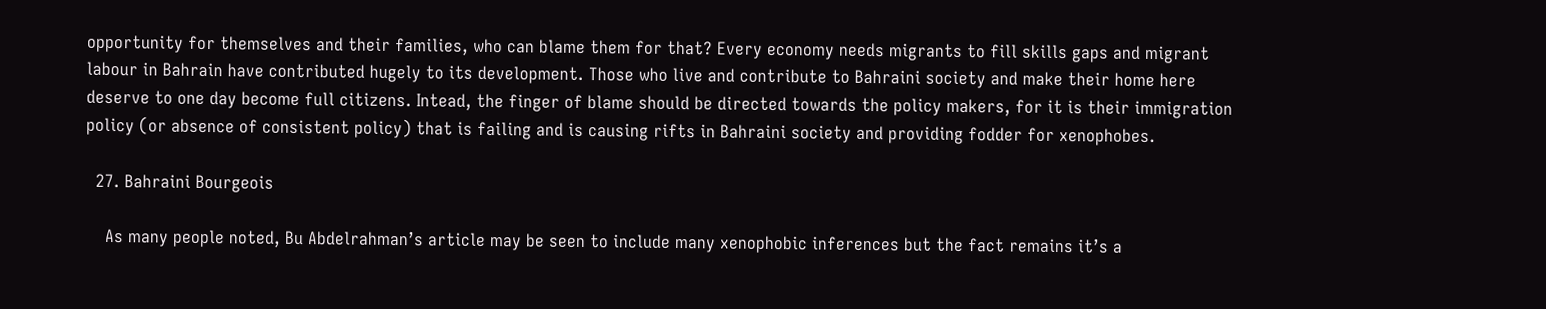opportunity for themselves and their families, who can blame them for that? Every economy needs migrants to fill skills gaps and migrant labour in Bahrain have contributed hugely to its development. Those who live and contribute to Bahraini society and make their home here deserve to one day become full citizens. Intead, the finger of blame should be directed towards the policy makers, for it is their immigration policy (or absence of consistent policy) that is failing and is causing rifts in Bahraini society and providing fodder for xenophobes.

  27. Bahraini Bourgeois

    As many people noted, Bu Abdelrahman’s article may be seen to include many xenophobic inferences but the fact remains it’s a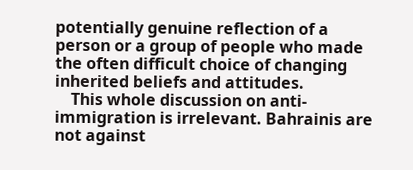potentially genuine reflection of a person or a group of people who made the often difficult choice of changing inherited beliefs and attitudes.
    This whole discussion on anti-immigration is irrelevant. Bahrainis are not against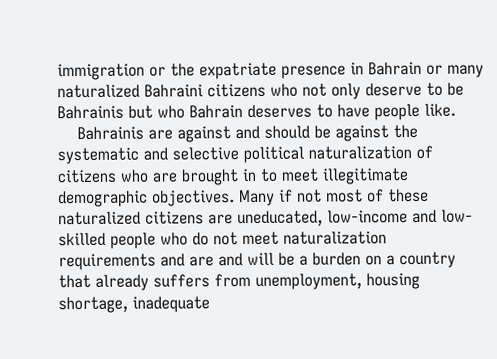immigration or the expatriate presence in Bahrain or many naturalized Bahraini citizens who not only deserve to be Bahrainis but who Bahrain deserves to have people like.
    Bahrainis are against and should be against the systematic and selective political naturalization of citizens who are brought in to meet illegitimate demographic objectives. Many if not most of these naturalized citizens are uneducated, low-income and low-skilled people who do not meet naturalization requirements and are and will be a burden on a country that already suffers from unemployment, housing shortage, inadequate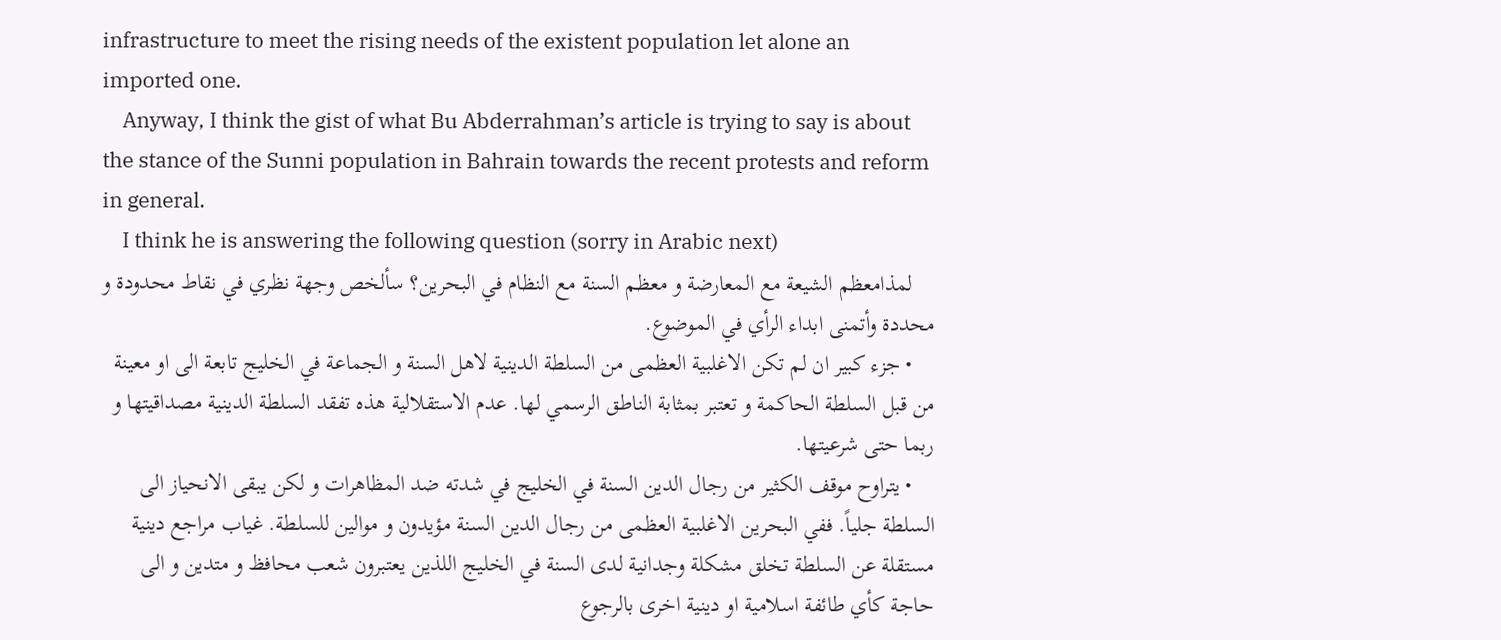infrastructure to meet the rising needs of the existent population let alone an imported one.
    Anyway, I think the gist of what Bu Abderrahman’s article is trying to say is about the stance of the Sunni population in Bahrain towards the recent protests and reform in general.
    I think he is answering the following question (sorry in Arabic next)
    لمذامعظم الشيعة مع المعارضة و معظم السنة مع النظام في البحرين؟ سألخص وجهة نظري في نقاط محدودة و محددة وأتمنى ابداء الرأي في الموضوع.
    • جزء كبير ان لم تكن الاغلبية العظمى من السلطة الدينية لاهل السنة و الجماعة في الخليج تابعة الى او معينة من قبل السلطة الحاكمة و تعتبر بمثابة الناطق الرسمي لها. عدم الاستقلالية هذه تفقد السلطة الدينية مصداقيتها و ربما حتى شرعيتها.
    • يتراوح موقف الكثير من رجال الدين السنة في الخليج في شدته ضد المظاهرات و لكن يبقى الانحياز الى السلطة جلياً. ففي البحرين الاغلبية العظمى من رجال الدين السنة مؤيدون و موالين للسلطة. غياب مراجع دينية مستقلة عن السلطة تخلق مشكلة وجدانية لدى السنة في الخليج اللذين يعتبرون شعب محافظ و متدين و الى حاجة كأي طائفة اسلامية او دينية اخرى بالرجوع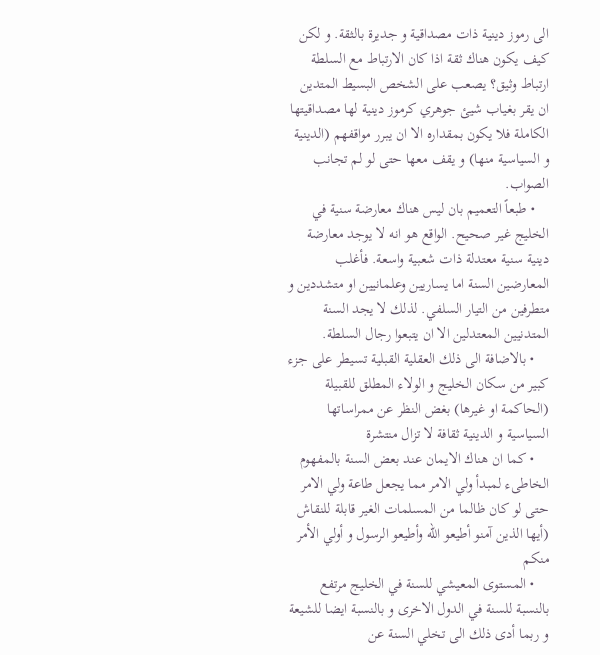الى رموز دينية ذات مصداقية و جديرة بالثقة. و لكن كيف يكون هناك ثقة اذا كان الارتباط مع السلطة ارتباط وثيق؟ يصعب على الشخص البسيط المتدين ان يقر بغياب شيئ جوهري كرموز دينية لها مصداقيتها الكاملة فلا يكون بمقداره الا ان يبرر مواقفهم (الدينية و السياسية منها) و يقف معها حتى لو لم تجانب الصواب.
    • طبعاً التعميم بان ليس هناك معارضة سنية في الخليج غير صحيح. الواقع هو انه لا يوجد معارضة دينية سنية معتدلة ذات شعبية واسعة. فأغلب المعارضين السنة اما يساريين وعلمانيين او متشددين و متطرفين من التيار السلفي. لذلك لا يجد السنة المتدنيين المعتدلين الا ان يتبعوا رجال السلطة.
    • بالاضافة الى ذلك العقلية القبلية تسيطر على جزء كبير من سكان الخليج و الولاء المطلق للقبيلة (الحاكمة او غيرها) بغض النظر عن ممراساتها السياسية و الدينية ثقافة لا تزال منتشرة
    • كما ان هناك الايمان عند بعض السنة بالمفهوم الخاطىء لمبدأ ولي الامر مما يجعل طاعة ولي الامر حتى لو كان ظالما من المسلمات الغير قابلة للنقاش (أيها الذين آمنو أطيعو الله وأطيعو الرسول و أولي الأمر منكم
    • المستوى المعيشي للسنة في الخليج مرتفع بالنسبة للسنة في الدول الاخرى و بالنسبة ايضا للشيعة و ربما أدى ذلك الى تخلي السنة عن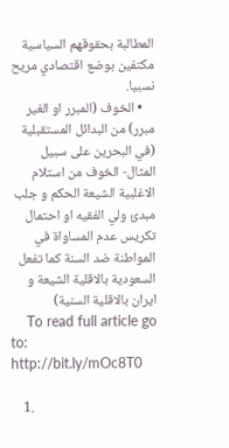المطالبة بحقوقهم السياسية مكتفين بوضع اقتصادي مريح نسبيا.
    • الخوف (المبرر او الغير مبرر) من البدائل المستقبلية (في البحرين على سبيل المثال- الخوف من استلام الاغلبية الشيعة الحكم و جلب مبدئ ولي الفقيه او احتمال تكريس عدم المساواة في المواطنة ضد السنة كما تفعل السعودية بالاقلية الشيعة و ايران بالاقلية السنية)
    To read full article go to: http://bit.ly/mOc8T0

    1.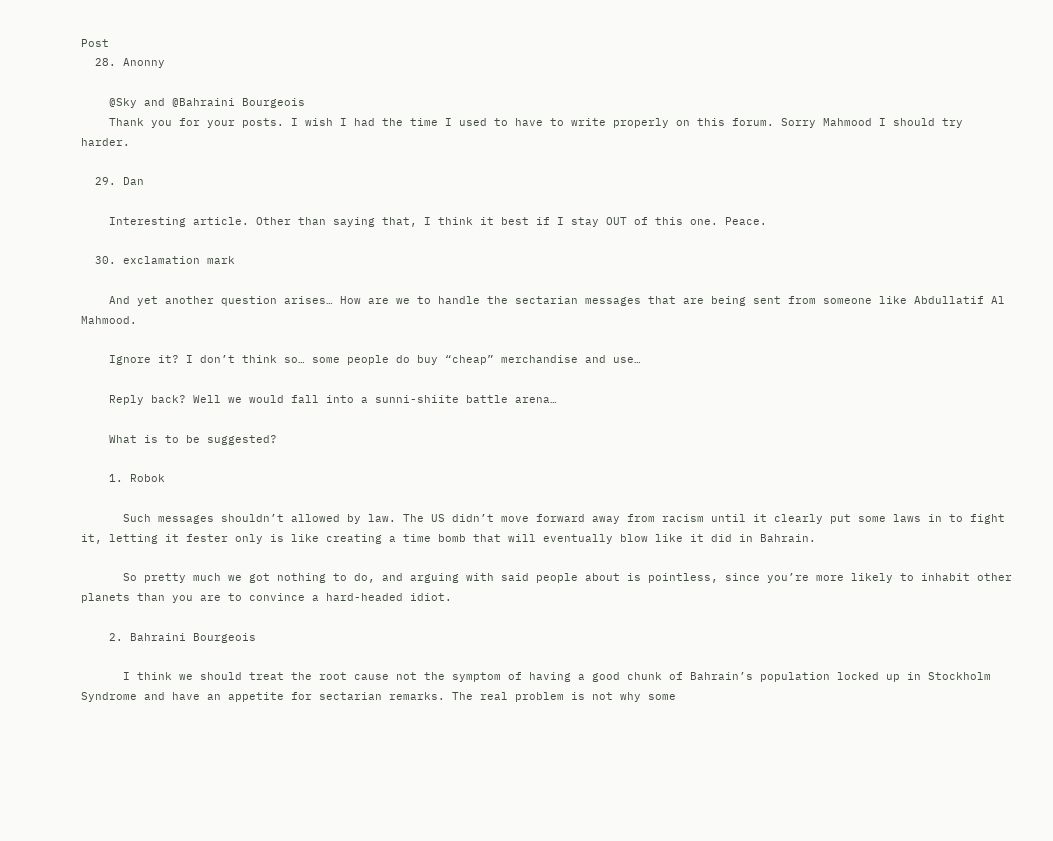Post
  28. Anonny

    @Sky and @Bahraini Bourgeois
    Thank you for your posts. I wish I had the time I used to have to write properly on this forum. Sorry Mahmood I should try harder.

  29. Dan

    Interesting article. Other than saying that, I think it best if I stay OUT of this one. Peace.

  30. exclamation mark

    And yet another question arises… How are we to handle the sectarian messages that are being sent from someone like Abdullatif Al Mahmood.

    Ignore it? I don’t think so… some people do buy “cheap” merchandise and use…

    Reply back? Well we would fall into a sunni-shiite battle arena…

    What is to be suggested?

    1. Robok

      Such messages shouldn’t allowed by law. The US didn’t move forward away from racism until it clearly put some laws in to fight it, letting it fester only is like creating a time bomb that will eventually blow like it did in Bahrain.

      So pretty much we got nothing to do, and arguing with said people about is pointless, since you’re more likely to inhabit other planets than you are to convince a hard-headed idiot.

    2. Bahraini Bourgeois

      I think we should treat the root cause not the symptom of having a good chunk of Bahrain’s population locked up in Stockholm Syndrome and have an appetite for sectarian remarks. The real problem is not why some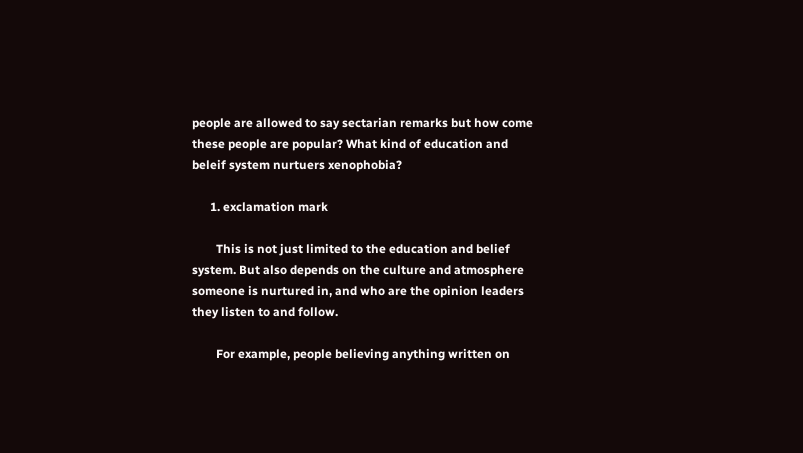people are allowed to say sectarian remarks but how come these people are popular? What kind of education and beleif system nurtuers xenophobia?

      1. exclamation mark

        This is not just limited to the education and belief system. But also depends on the culture and atmosphere someone is nurtured in, and who are the opinion leaders they listen to and follow.

        For example, people believing anything written on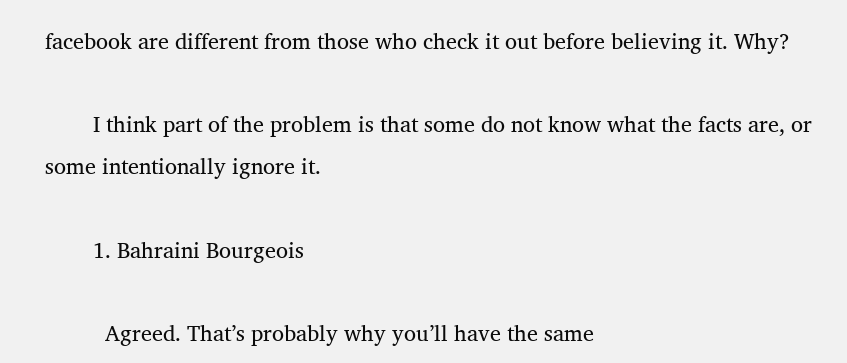facebook are different from those who check it out before believing it. Why?

        I think part of the problem is that some do not know what the facts are, or some intentionally ignore it.

        1. Bahraini Bourgeois

          Agreed. That’s probably why you’ll have the same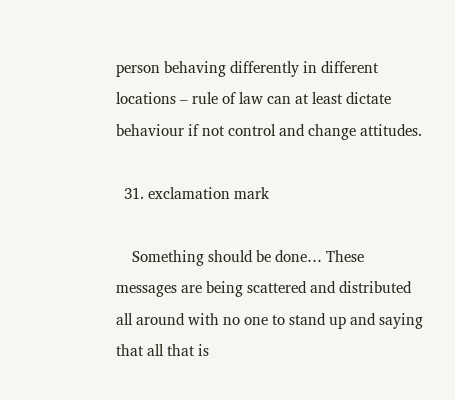person behaving differently in different locations – rule of law can at least dictate behaviour if not control and change attitudes.

  31. exclamation mark

    Something should be done… These messages are being scattered and distributed all around with no one to stand up and saying that all that is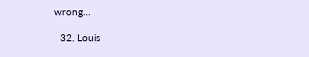wrong…

  32. Louis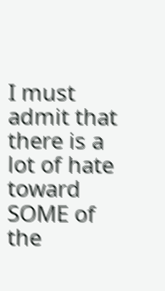I must admit that there is a lot of hate toward SOME of the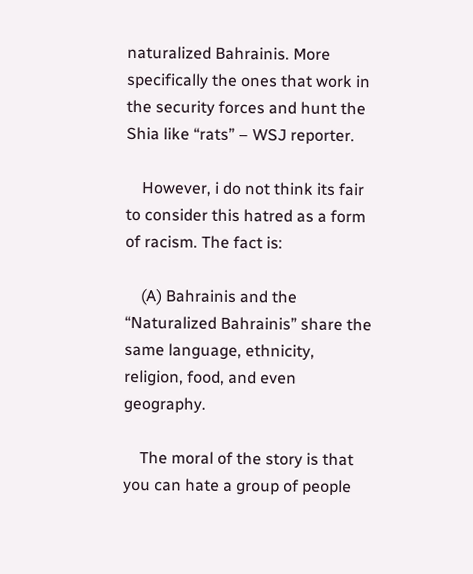naturalized Bahrainis. More specifically the ones that work in the security forces and hunt the Shia like “rats” – WSJ reporter.

    However, i do not think its fair to consider this hatred as a form of racism. The fact is:

    (A) Bahrainis and the “Naturalized Bahrainis” share the same language, ethnicity, religion, food, and even geography.

    The moral of the story is that you can hate a group of people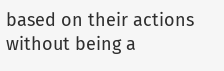based on their actions without being a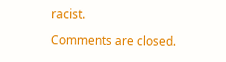racist.

Comments are closed.